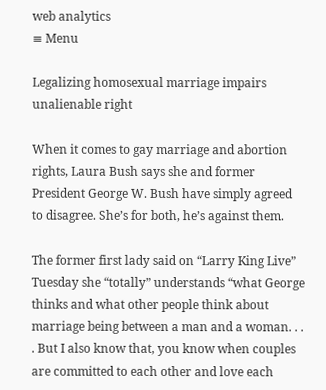web analytics
≡ Menu

Legalizing homosexual marriage impairs unalienable right

When it comes to gay marriage and abortion rights, Laura Bush says she and former President George W. Bush have simply agreed to disagree. She’s for both, he’s against them.

The former first lady said on “Larry King Live” Tuesday she “totally” understands “what George thinks and what other people think about marriage being between a man and a woman. . . . But I also know that, you know when couples are committed to each other and love each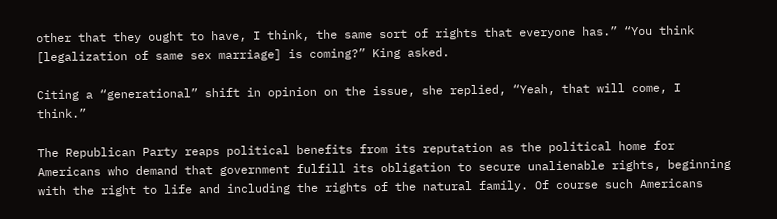other that they ought to have, I think, the same sort of rights that everyone has.” “You think [legalization of same sex marriage] is coming?” King asked.

Citing a “generational” shift in opinion on the issue, she replied, “Yeah, that will come, I think.”

The Republican Party reaps political benefits from its reputation as the political home for Americans who demand that government fulfill its obligation to secure unalienable rights, beginning with the right to life and including the rights of the natural family. Of course such Americans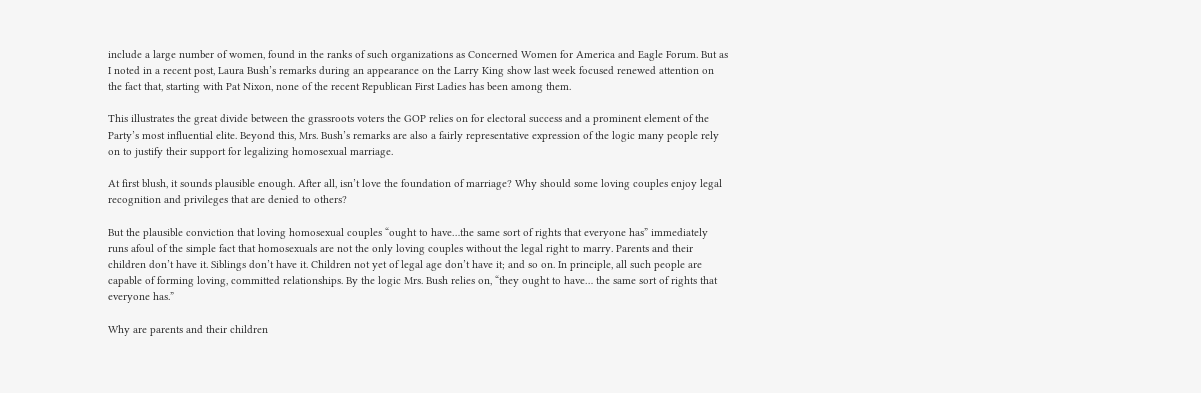include a large number of women, found in the ranks of such organizations as Concerned Women for America and Eagle Forum. But as I noted in a recent post, Laura Bush’s remarks during an appearance on the Larry King show last week focused renewed attention on the fact that, starting with Pat Nixon, none of the recent Republican First Ladies has been among them.

This illustrates the great divide between the grassroots voters the GOP relies on for electoral success and a prominent element of the Party’s most influential elite. Beyond this, Mrs. Bush’s remarks are also a fairly representative expression of the logic many people rely on to justify their support for legalizing homosexual marriage.

At first blush, it sounds plausible enough. After all, isn’t love the foundation of marriage? Why should some loving couples enjoy legal recognition and privileges that are denied to others?

But the plausible conviction that loving homosexual couples “ought to have…the same sort of rights that everyone has” immediately runs afoul of the simple fact that homosexuals are not the only loving couples without the legal right to marry. Parents and their children don’t have it. Siblings don’t have it. Children not yet of legal age don’t have it; and so on. In principle, all such people are capable of forming loving, committed relationships. By the logic Mrs. Bush relies on, “they ought to have… the same sort of rights that everyone has.”

Why are parents and their children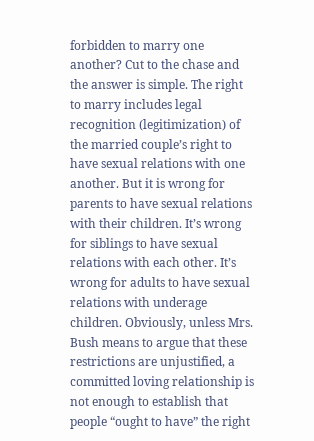forbidden to marry one another? Cut to the chase and the answer is simple. The right to marry includes legal recognition (legitimization) of the married couple’s right to have sexual relations with one another. But it is wrong for parents to have sexual relations with their children. It’s wrong for siblings to have sexual relations with each other. It’s wrong for adults to have sexual relations with underage children. Obviously, unless Mrs. Bush means to argue that these restrictions are unjustified, a committed loving relationship is not enough to establish that people “ought to have” the right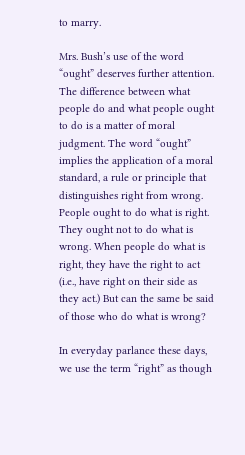to marry.

Mrs. Bush’s use of the word “ought” deserves further attention. The difference between what people do and what people ought to do is a matter of moral judgment. The word “ought” implies the application of a moral standard, a rule or principle that distinguishes right from wrong. People ought to do what is right. They ought not to do what is wrong. When people do what is right, they have the right to act (i.e., have right on their side as they act.) But can the same be said of those who do what is wrong?

In everyday parlance these days, we use the term “right” as though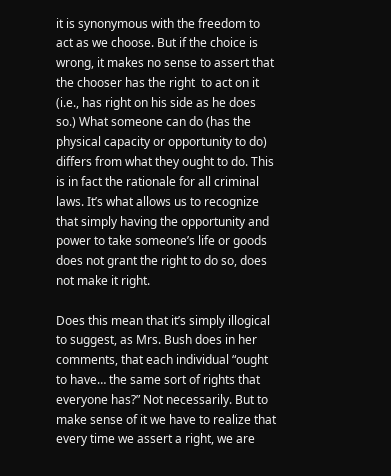it is synonymous with the freedom to act as we choose. But if the choice is wrong, it makes no sense to assert that the chooser has the right  to act on it  (i.e., has right on his side as he does so.) What someone can do (has the physical capacity or opportunity to do) differs from what they ought to do. This is in fact the rationale for all criminal laws. It’s what allows us to recognize that simply having the opportunity and power to take someone’s life or goods does not grant the right to do so, does not make it right.

Does this mean that it’s simply illogical to suggest, as Mrs. Bush does in her comments, that each individual “ought to have… the same sort of rights that everyone has?” Not necessarily. But to make sense of it we have to realize that every time we assert a right, we are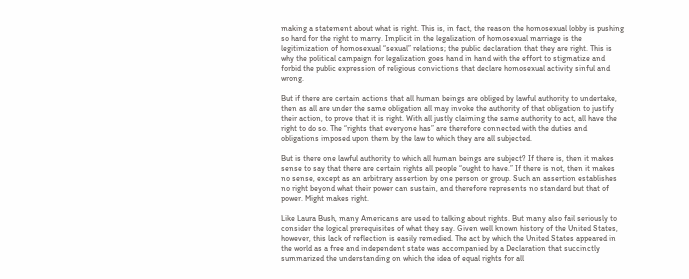making a statement about what is right. This is, in fact, the reason the homosexual lobby is pushing so hard for the right to marry. Implicit in the legalization of homosexual marriage is the legitimization of homosexual “sexual” relations; the public declaration that they are right. This is why the political campaign for legalization goes hand in hand with the effort to stigmatize and forbid the public expression of religious convictions that declare homosexual activity sinful and wrong.

But if there are certain actions that all human beings are obliged by lawful authority to undertake, then as all are under the same obligation all may invoke the authority of that obligation to justify their action, to prove that it is right. With all justly claiming the same authority to act, all have the right to do so. The “rights that everyone has” are therefore connected with the duties and obligations imposed upon them by the law to which they are all subjected.

But is there one lawful authority to which all human beings are subject? If there is, then it makes sense to say that there are certain rights all people “ought to have.” If there is not, then it makes no sense, except as an arbitrary assertion by one person or group. Such an assertion establishes no right beyond what their power can sustain, and therefore represents no standard but that of power. Might makes right.

Like Laura Bush, many Americans are used to talking about rights. But many also fail seriously to consider the logical prerequisites of what they say. Given well known history of the United States, however, this lack of reflection is easily remedied. The act by which the United States appeared in the world as a free and independent state was accompanied by a Declaration that succinctly summarized the understanding on which the idea of equal rights for all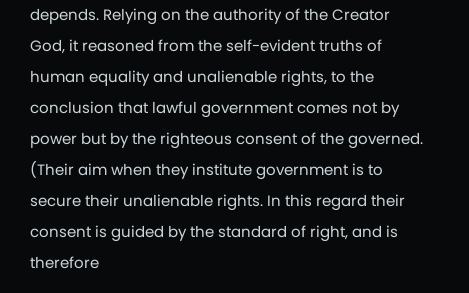depends. Relying on the authority of the Creator God, it reasoned from the self-evident truths of human equality and unalienable rights, to the conclusion that lawful government comes not by power but by the righteous consent of the governed. (Their aim when they institute government is to secure their unalienable rights. In this regard their consent is guided by the standard of right, and is therefore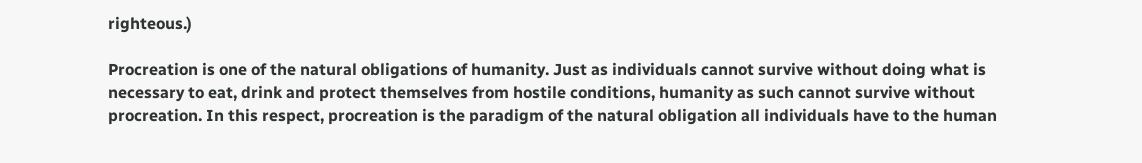righteous.)

Procreation is one of the natural obligations of humanity. Just as individuals cannot survive without doing what is necessary to eat, drink and protect themselves from hostile conditions, humanity as such cannot survive without procreation. In this respect, procreation is the paradigm of the natural obligation all individuals have to the human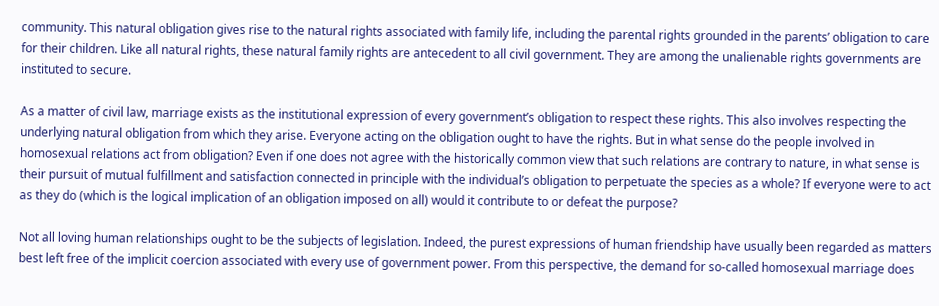community. This natural obligation gives rise to the natural rights associated with family life, including the parental rights grounded in the parents’ obligation to care for their children. Like all natural rights, these natural family rights are antecedent to all civil government. They are among the unalienable rights governments are instituted to secure.

As a matter of civil law, marriage exists as the institutional expression of every government’s obligation to respect these rights. This also involves respecting the underlying natural obligation from which they arise. Everyone acting on the obligation ought to have the rights. But in what sense do the people involved in homosexual relations act from obligation? Even if one does not agree with the historically common view that such relations are contrary to nature, in what sense is their pursuit of mutual fulfillment and satisfaction connected in principle with the individual’s obligation to perpetuate the species as a whole? If everyone were to act as they do (which is the logical implication of an obligation imposed on all) would it contribute to or defeat the purpose?

Not all loving human relationships ought to be the subjects of legislation. Indeed, the purest expressions of human friendship have usually been regarded as matters best left free of the implicit coercion associated with every use of government power. From this perspective, the demand for so-called homosexual marriage does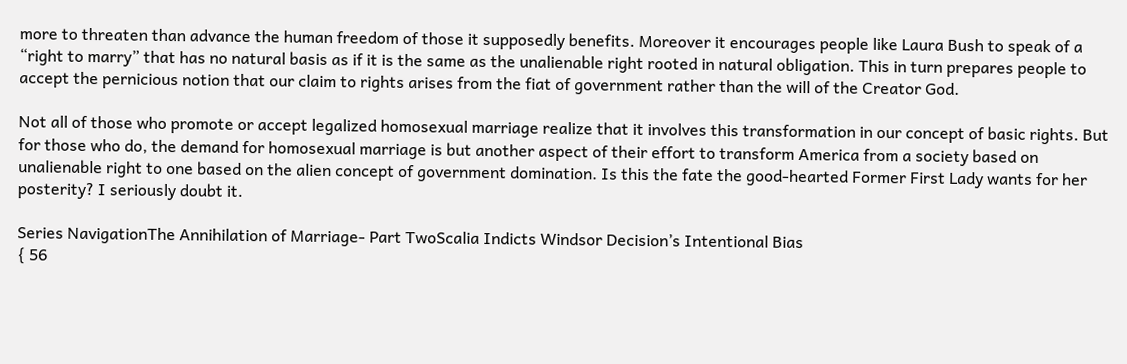more to threaten than advance the human freedom of those it supposedly benefits. Moreover it encourages people like Laura Bush to speak of a “right to marry” that has no natural basis as if it is the same as the unalienable right rooted in natural obligation. This in turn prepares people to accept the pernicious notion that our claim to rights arises from the fiat of government rather than the will of the Creator God.

Not all of those who promote or accept legalized homosexual marriage realize that it involves this transformation in our concept of basic rights. But for those who do, the demand for homosexual marriage is but another aspect of their effort to transform America from a society based on unalienable right to one based on the alien concept of government domination. Is this the fate the good-hearted Former First Lady wants for her posterity? I seriously doubt it.

Series NavigationThe Annihilation of Marriage- Part TwoScalia Indicts Windsor Decision’s Intentional Bias
{ 56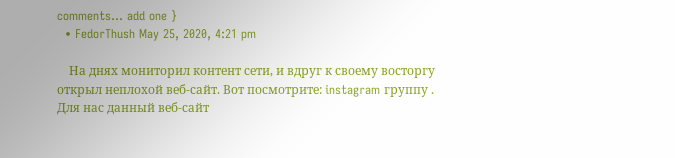comments… add one }
  • FedorThush May 25, 2020, 4:21 pm

    На днях мониторил контент сети, и вдруг к своему восторгу открыл неплохой веб-сайт. Вот посмотрите: instagram группу . Для нас данный веб-сайт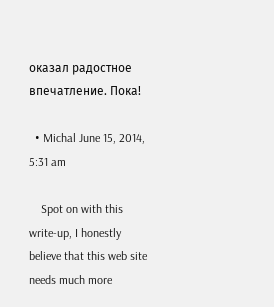оказал радостное впечатление. Пока!

  • Michal June 15, 2014, 5:31 am

    Spot on with this write-up, I honestly believe that this web site needs much more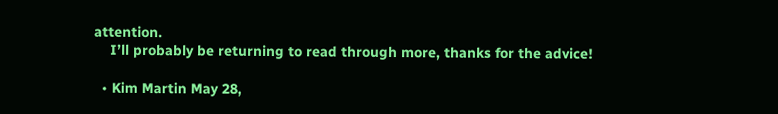attention.
    I’ll probably be returning to read through more, thanks for the advice!

  • Kim Martin May 28,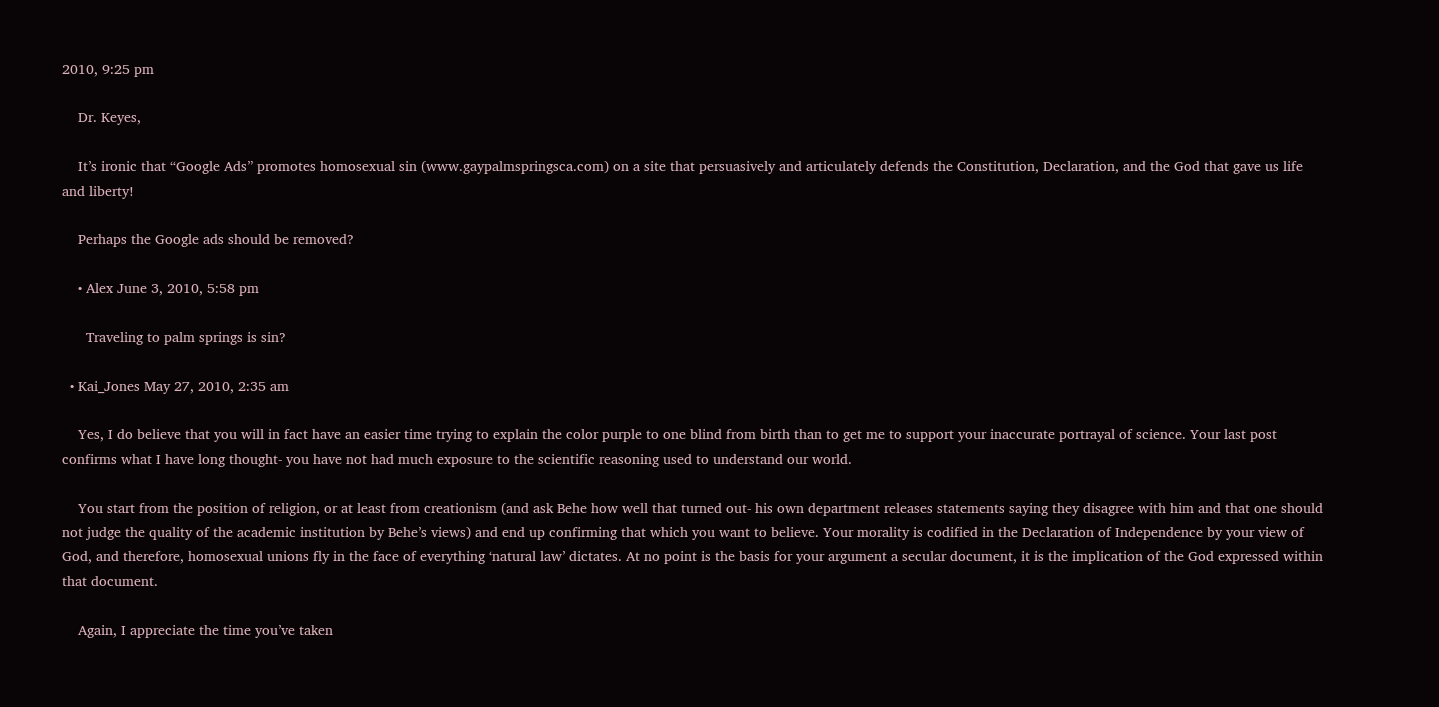2010, 9:25 pm

    Dr. Keyes,

    It’s ironic that “Google Ads” promotes homosexual sin (www.gaypalmspringsca.com) on a site that persuasively and articulately defends the Constitution, Declaration, and the God that gave us life and liberty!

    Perhaps the Google ads should be removed?

    • Alex June 3, 2010, 5:58 pm

      Traveling to palm springs is sin?

  • Kai_Jones May 27, 2010, 2:35 am

    Yes, I do believe that you will in fact have an easier time trying to explain the color purple to one blind from birth than to get me to support your inaccurate portrayal of science. Your last post confirms what I have long thought- you have not had much exposure to the scientific reasoning used to understand our world.

    You start from the position of religion, or at least from creationism (and ask Behe how well that turned out- his own department releases statements saying they disagree with him and that one should not judge the quality of the academic institution by Behe’s views) and end up confirming that which you want to believe. Your morality is codified in the Declaration of Independence by your view of God, and therefore, homosexual unions fly in the face of everything ‘natural law’ dictates. At no point is the basis for your argument a secular document, it is the implication of the God expressed within that document.

    Again, I appreciate the time you’ve taken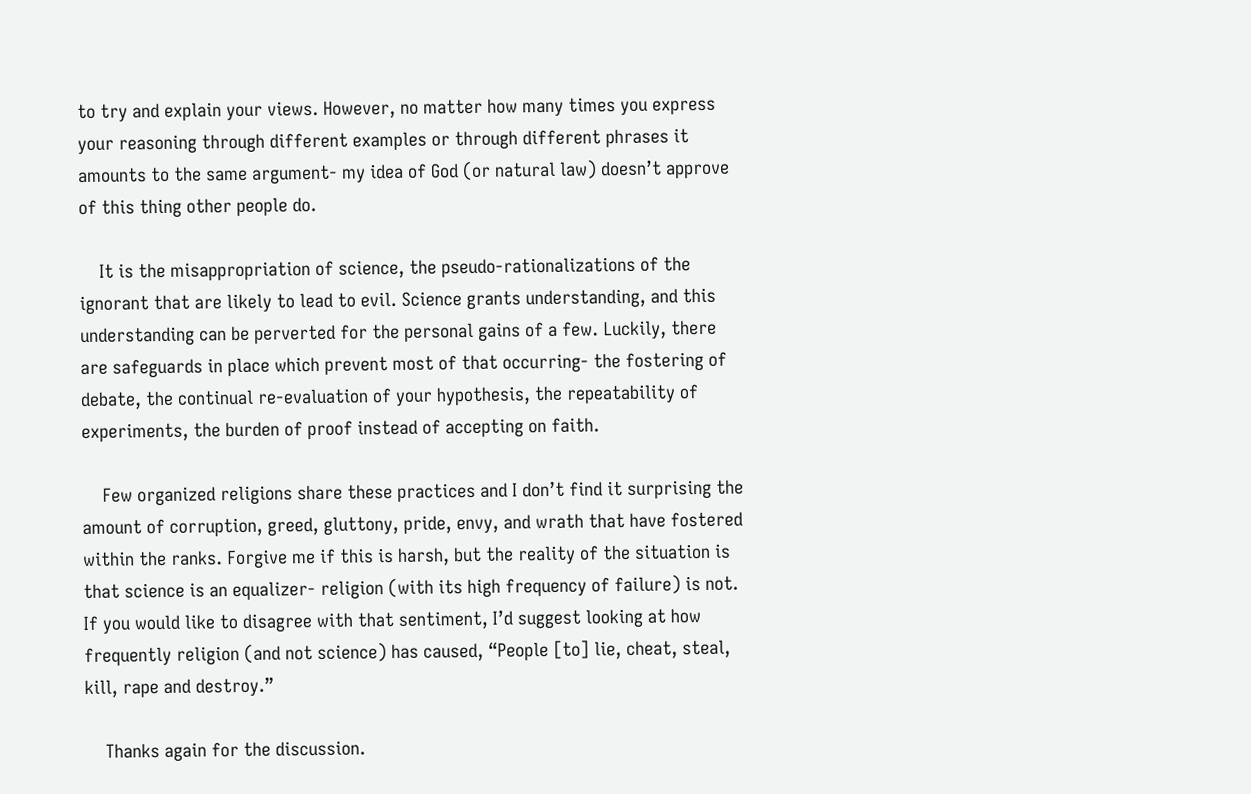to try and explain your views. However, no matter how many times you express your reasoning through different examples or through different phrases it amounts to the same argument- my idea of God (or natural law) doesn’t approve of this thing other people do.

    It is the misappropriation of science, the pseudo-rationalizations of the ignorant that are likely to lead to evil. Science grants understanding, and this understanding can be perverted for the personal gains of a few. Luckily, there are safeguards in place which prevent most of that occurring- the fostering of debate, the continual re-evaluation of your hypothesis, the repeatability of experiments, the burden of proof instead of accepting on faith.

    Few organized religions share these practices and I don’t find it surprising the amount of corruption, greed, gluttony, pride, envy, and wrath that have fostered within the ranks. Forgive me if this is harsh, but the reality of the situation is that science is an equalizer- religion (with its high frequency of failure) is not. If you would like to disagree with that sentiment, I’d suggest looking at how frequently religion (and not science) has caused, “People [to] lie, cheat, steal, kill, rape and destroy.”

    Thanks again for the discussion.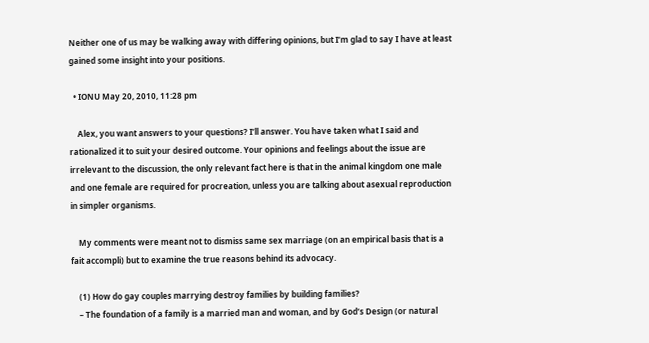Neither one of us may be walking away with differing opinions, but I’m glad to say I have at least gained some insight into your positions.

  • IONU May 20, 2010, 11:28 pm

    Alex, you want answers to your questions? I’ll answer. You have taken what I said and rationalized it to suit your desired outcome. Your opinions and feelings about the issue are irrelevant to the discussion, the only relevant fact here is that in the animal kingdom one male and one female are required for procreation, unless you are talking about asexual reproduction in simpler organisms.

    My comments were meant not to dismiss same sex marriage (on an empirical basis that is a fait accompli) but to examine the true reasons behind its advocacy.

    (1) How do gay couples marrying destroy families by building families?
    – The foundation of a family is a married man and woman, and by God’s Design (or natural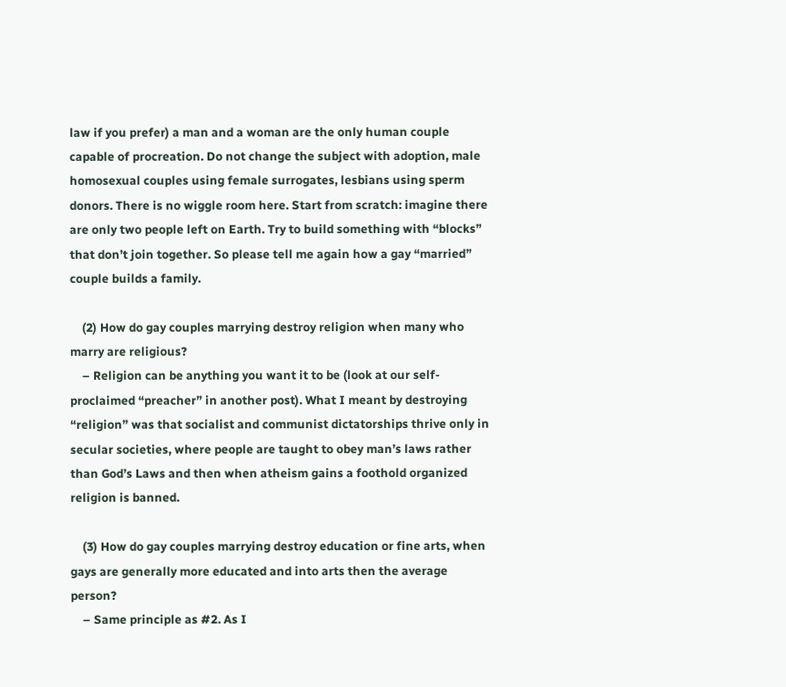law if you prefer) a man and a woman are the only human couple capable of procreation. Do not change the subject with adoption, male homosexual couples using female surrogates, lesbians using sperm donors. There is no wiggle room here. Start from scratch: imagine there are only two people left on Earth. Try to build something with “blocks” that don’t join together. So please tell me again how a gay “married” couple builds a family.

    (2) How do gay couples marrying destroy religion when many who marry are religious?
    – Religion can be anything you want it to be (look at our self-proclaimed “preacher” in another post). What I meant by destroying “religion” was that socialist and communist dictatorships thrive only in secular societies, where people are taught to obey man’s laws rather than God’s Laws and then when atheism gains a foothold organized religion is banned.

    (3) How do gay couples marrying destroy education or fine arts, when gays are generally more educated and into arts then the average person?
    – Same principle as #2. As I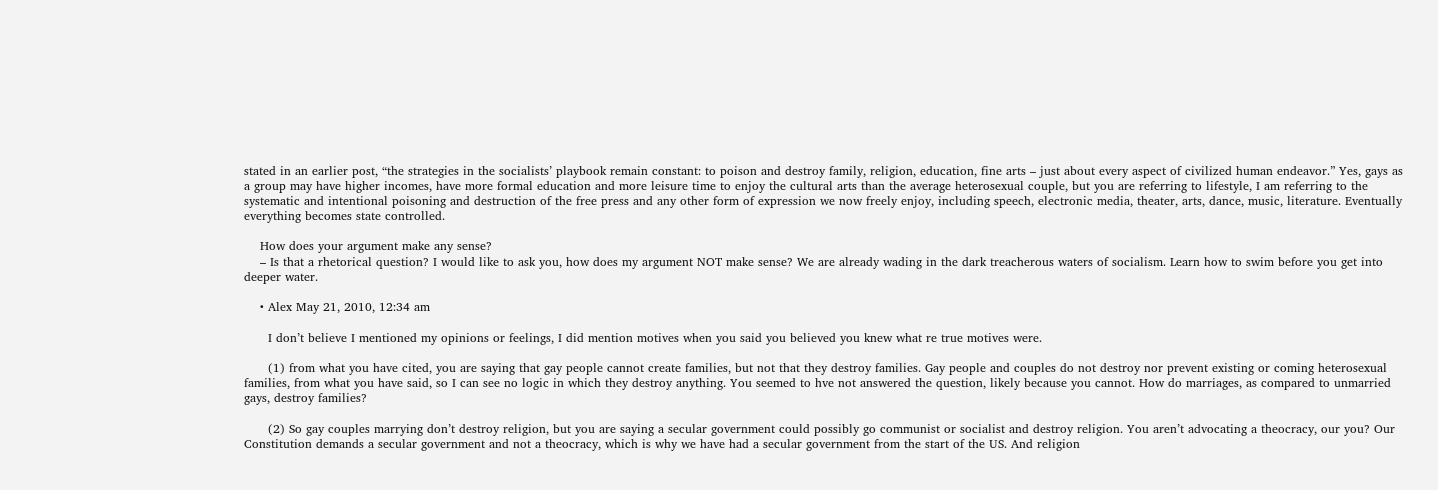stated in an earlier post, “the strategies in the socialists’ playbook remain constant: to poison and destroy family, religion, education, fine arts – just about every aspect of civilized human endeavor.” Yes, gays as a group may have higher incomes, have more formal education and more leisure time to enjoy the cultural arts than the average heterosexual couple, but you are referring to lifestyle, I am referring to the systematic and intentional poisoning and destruction of the free press and any other form of expression we now freely enjoy, including speech, electronic media, theater, arts, dance, music, literature. Eventually everything becomes state controlled.

    How does your argument make any sense?
    – Is that a rhetorical question? I would like to ask you, how does my argument NOT make sense? We are already wading in the dark treacherous waters of socialism. Learn how to swim before you get into deeper water.

    • Alex May 21, 2010, 12:34 am

      I don’t believe I mentioned my opinions or feelings, I did mention motives when you said you believed you knew what re true motives were.

      (1) from what you have cited, you are saying that gay people cannot create families, but not that they destroy families. Gay people and couples do not destroy nor prevent existing or coming heterosexual families, from what you have said, so I can see no logic in which they destroy anything. You seemed to hve not answered the question, likely because you cannot. How do marriages, as compared to unmarried gays, destroy families?

      (2) So gay couples marrying don’t destroy religion, but you are saying a secular government could possibly go communist or socialist and destroy religion. You aren’t advocating a theocracy, our you? Our Constitution demands a secular government and not a theocracy, which is why we have had a secular government from the start of the US. And religion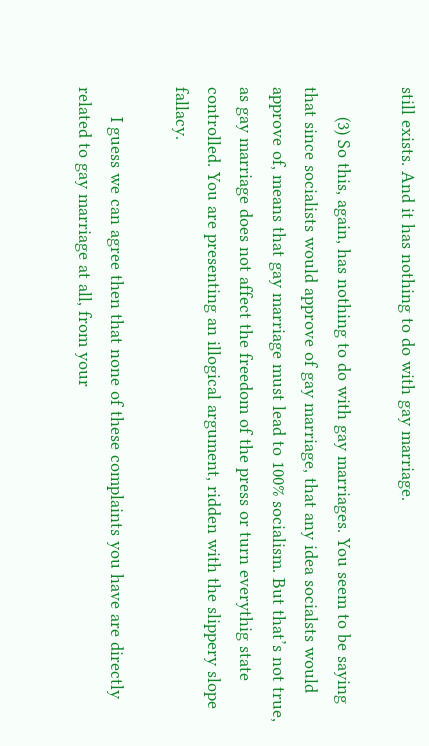still exists. And it has nothing to do with gay marriage.

      (3) So this, again, has nothing to do with gay marriages. You seem to be saying that since socialists would approve of gay marriage, that any idea socialsts would approve of, means that gay marriage must lead to 100% socialism. But that’s not true, as gay marriage does not affect the freedom of the press or turn everythig state controlled. You are presenting an illogical argument, ridden with the slippery slope fallacy.

      I guess we can agree then that none of these complaints you have are directly related to gay marriage at all, from your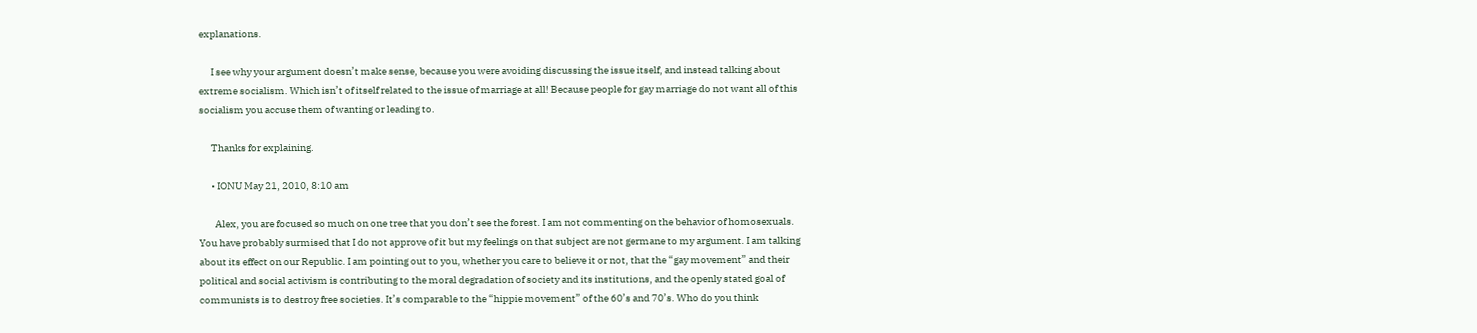explanations.

      I see why your argument doesn’t make sense, because you were avoiding discussing the issue itself, and instead talking about extreme socialism. Which isn’t of itself related to the issue of marriage at all! Because people for gay marriage do not want all of this socialism you accuse them of wanting or leading to.

      Thanks for explaining.

      • IONU May 21, 2010, 8:10 am

        Alex, you are focused so much on one tree that you don’t see the forest. I am not commenting on the behavior of homosexuals. You have probably surmised that I do not approve of it but my feelings on that subject are not germane to my argument. I am talking about its effect on our Republic. I am pointing out to you, whether you care to believe it or not, that the “gay movement” and their political and social activism is contributing to the moral degradation of society and its institutions, and the openly stated goal of communists is to destroy free societies. It’s comparable to the “hippie movement” of the 60’s and 70’s. Who do you think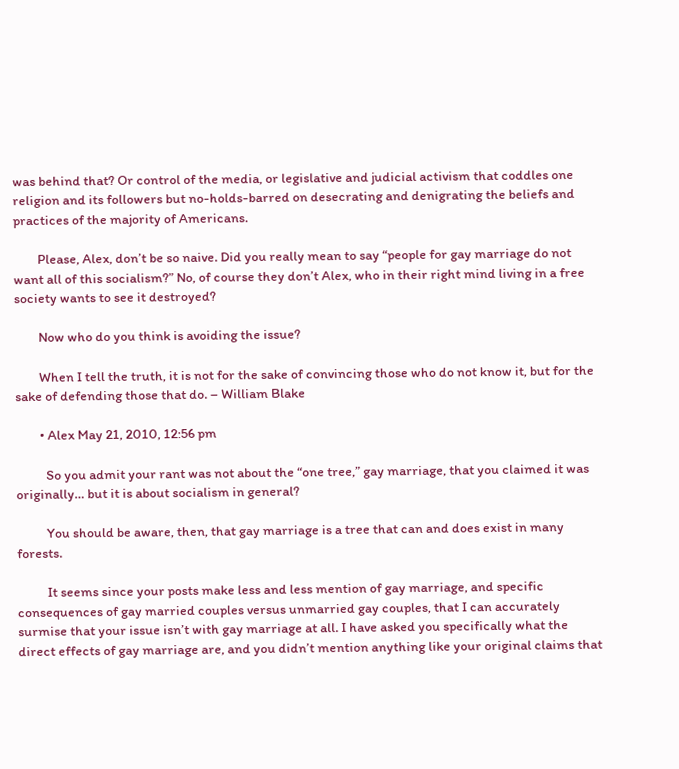was behind that? Or control of the media, or legislative and judicial activism that coddles one religion and its followers but no-holds-barred on desecrating and denigrating the beliefs and practices of the majority of Americans.

        Please, Alex, don’t be so naive. Did you really mean to say “people for gay marriage do not want all of this socialism?” No, of course they don’t Alex, who in their right mind living in a free society wants to see it destroyed?

        Now who do you think is avoiding the issue?

        When I tell the truth, it is not for the sake of convincing those who do not know it, but for the sake of defending those that do. – William Blake

        • Alex May 21, 2010, 12:56 pm

          So you admit your rant was not about the “one tree,” gay marriage, that you claimed it was originally… but it is about socialism in general?

          You should be aware, then, that gay marriage is a tree that can and does exist in many forests.

          It seems since your posts make less and less mention of gay marriage, and specific consequences of gay married couples versus unmarried gay couples, that I can accurately surmise that your issue isn’t with gay marriage at all. I have asked you specifically what the direct effects of gay marriage are, and you didn’t mention anything like your original claims that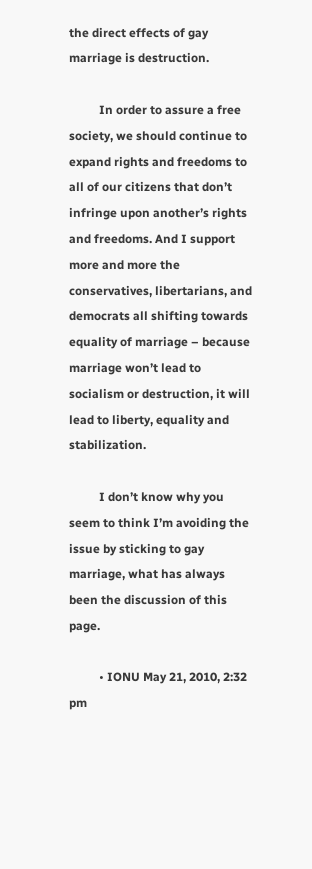the direct effects of gay marriage is destruction.

          In order to assure a free society, we should continue to expand rights and freedoms to all of our citizens that don’t infringe upon another’s rights and freedoms. And I support more and more the conservatives, libertarians, and democrats all shifting towards equality of marriage – because marriage won’t lead to socialism or destruction, it will lead to liberty, equality and stabilization.

          I don’t know why you seem to think I’m avoiding the issue by sticking to gay marriage, what has always been the discussion of this page.

          • IONU May 21, 2010, 2:32 pm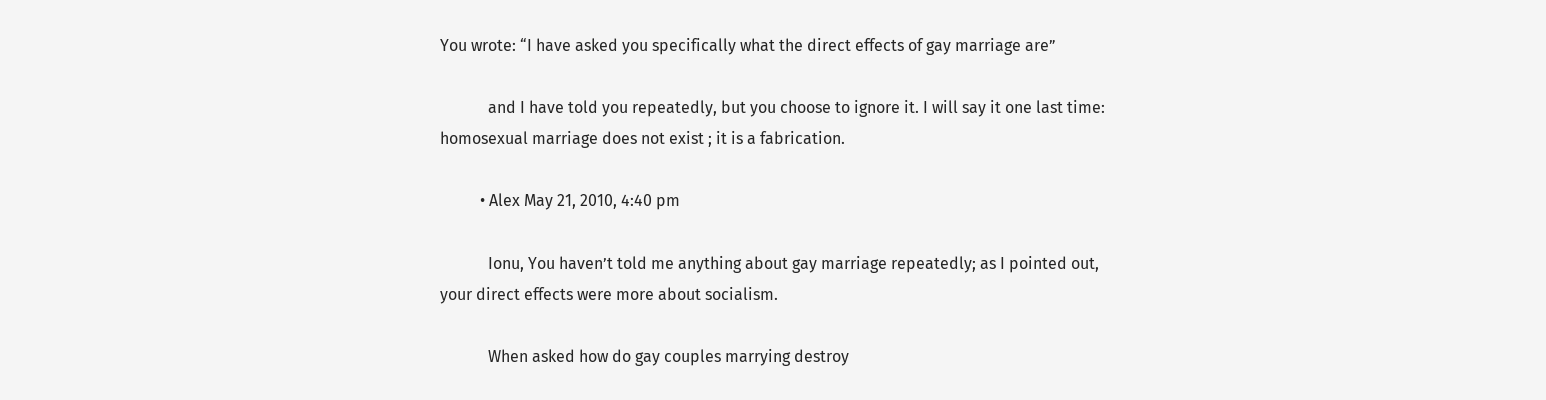You wrote: “I have asked you specifically what the direct effects of gay marriage are”

            and I have told you repeatedly, but you choose to ignore it. I will say it one last time: homosexual marriage does not exist ; it is a fabrication.

          • Alex May 21, 2010, 4:40 pm

            Ionu, You haven’t told me anything about gay marriage repeatedly; as I pointed out, your direct effects were more about socialism.

            When asked how do gay couples marrying destroy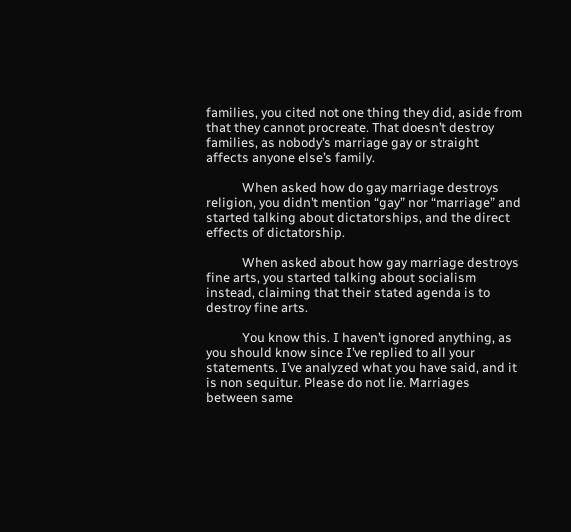families, you cited not one thing they did, aside from that they cannot procreate. That doesn’t destroy families, as nobody’s marriage gay or straight affects anyone else’s family.

            When asked how do gay marriage destroys religion, you didn’t mention “gay” nor “marriage” and started talking about dictatorships, and the direct effects of dictatorship.

            When asked about how gay marriage destroys fine arts, you started talking about socialism instead, claiming that their stated agenda is to destroy fine arts.

            You know this. I haven’t ignored anything, as you should know since I’ve replied to all your statements. I’ve analyzed what you have said, and it is non sequitur. Please do not lie. Marriages between same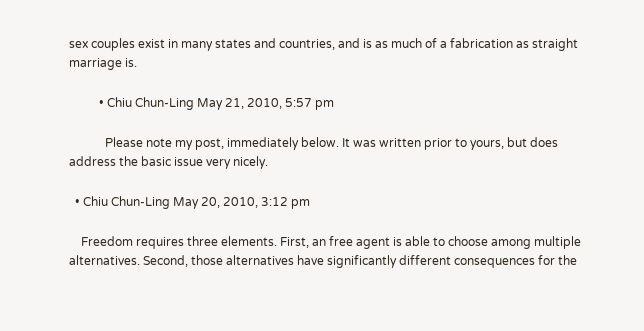sex couples exist in many states and countries, and is as much of a fabrication as straight marriage is.

          • Chiu Chun-Ling May 21, 2010, 5:57 pm

            Please note my post, immediately below. It was written prior to yours, but does address the basic issue very nicely.

  • Chiu Chun-Ling May 20, 2010, 3:12 pm

    Freedom requires three elements. First, an free agent is able to choose among multiple alternatives. Second, those alternatives have significantly different consequences for the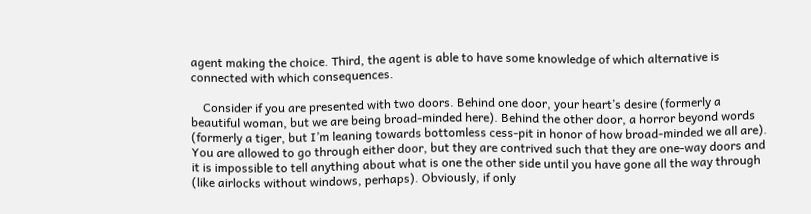agent making the choice. Third, the agent is able to have some knowledge of which alternative is connected with which consequences.

    Consider if you are presented with two doors. Behind one door, your heart’s desire (formerly a beautiful woman, but we are being broad-minded here). Behind the other door, a horror beyond words (formerly a tiger, but I’m leaning towards bottomless cess-pit in honor of how broad-minded we all are). You are allowed to go through either door, but they are contrived such that they are one-way doors and it is impossible to tell anything about what is one the other side until you have gone all the way through (like airlocks without windows, perhaps). Obviously, if only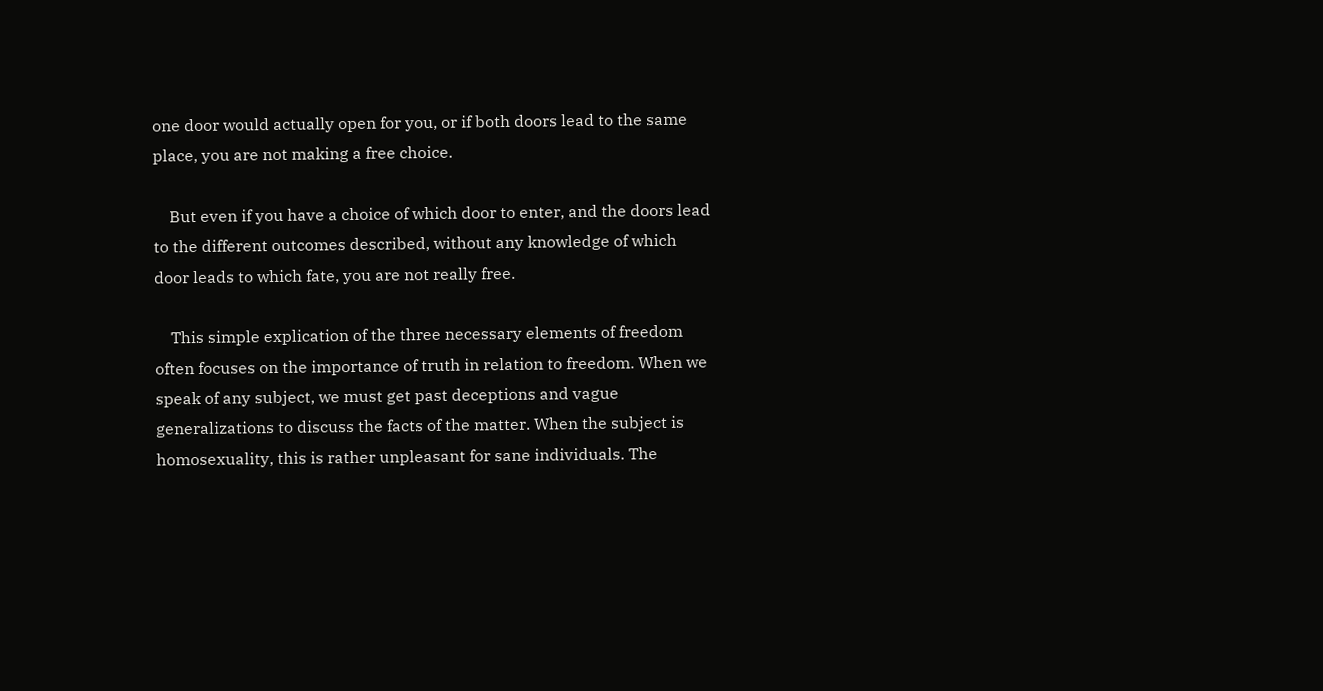one door would actually open for you, or if both doors lead to the same place, you are not making a free choice.

    But even if you have a choice of which door to enter, and the doors lead to the different outcomes described, without any knowledge of which door leads to which fate, you are not really free.

    This simple explication of the three necessary elements of freedom often focuses on the importance of truth in relation to freedom. When we speak of any subject, we must get past deceptions and vague generalizations to discuss the facts of the matter. When the subject is homosexuality, this is rather unpleasant for sane individuals. The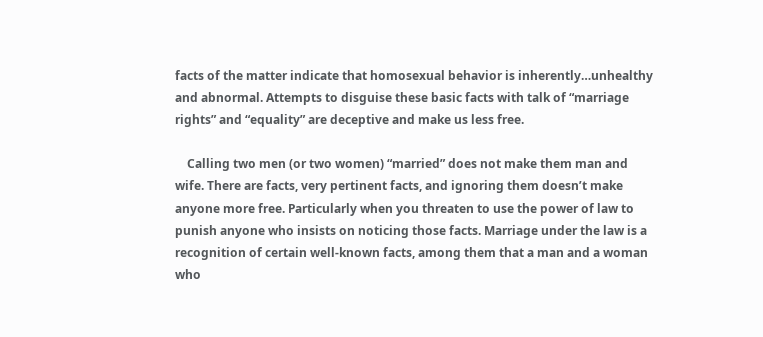facts of the matter indicate that homosexual behavior is inherently…unhealthy and abnormal. Attempts to disguise these basic facts with talk of “marriage rights” and “equality” are deceptive and make us less free.

    Calling two men (or two women) “married” does not make them man and wife. There are facts, very pertinent facts, and ignoring them doesn’t make anyone more free. Particularly when you threaten to use the power of law to punish anyone who insists on noticing those facts. Marriage under the law is a recognition of certain well-known facts, among them that a man and a woman who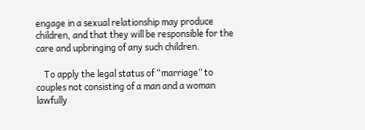engage in a sexual relationship may produce children, and that they will be responsible for the care and upbringing of any such children.

    To apply the legal status of “marriage” to couples not consisting of a man and a woman lawfully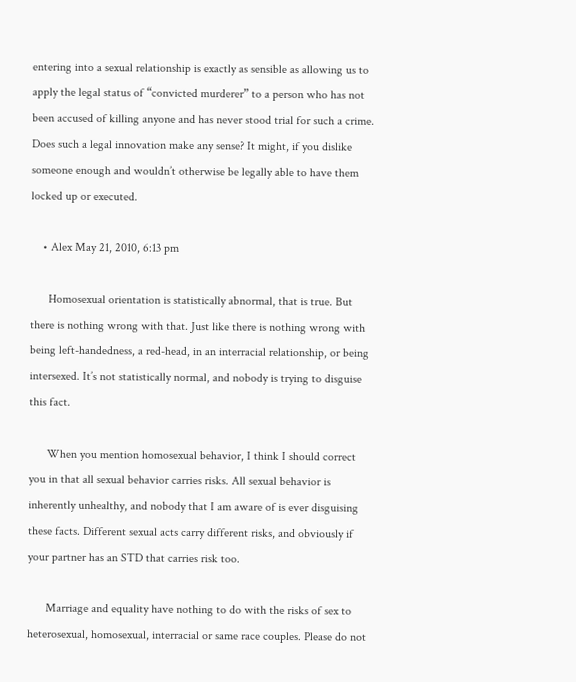entering into a sexual relationship is exactly as sensible as allowing us to apply the legal status of “convicted murderer” to a person who has not been accused of killing anyone and has never stood trial for such a crime. Does such a legal innovation make any sense? It might, if you dislike someone enough and wouldn’t otherwise be legally able to have them locked up or executed.

    • Alex May 21, 2010, 6:13 pm

      Homosexual orientation is statistically abnormal, that is true. But there is nothing wrong with that. Just like there is nothing wrong with being left-handedness, a red-head, in an interracial relationship, or being intersexed. It’s not statistically normal, and nobody is trying to disguise this fact.

      When you mention homosexual behavior, I think I should correct you in that all sexual behavior carries risks. All sexual behavior is inherently unhealthy, and nobody that I am aware of is ever disguising these facts. Different sexual acts carry different risks, and obviously if your partner has an STD that carries risk too.

      Marriage and equality have nothing to do with the risks of sex to heterosexual, homosexual, interracial or same race couples. Please do not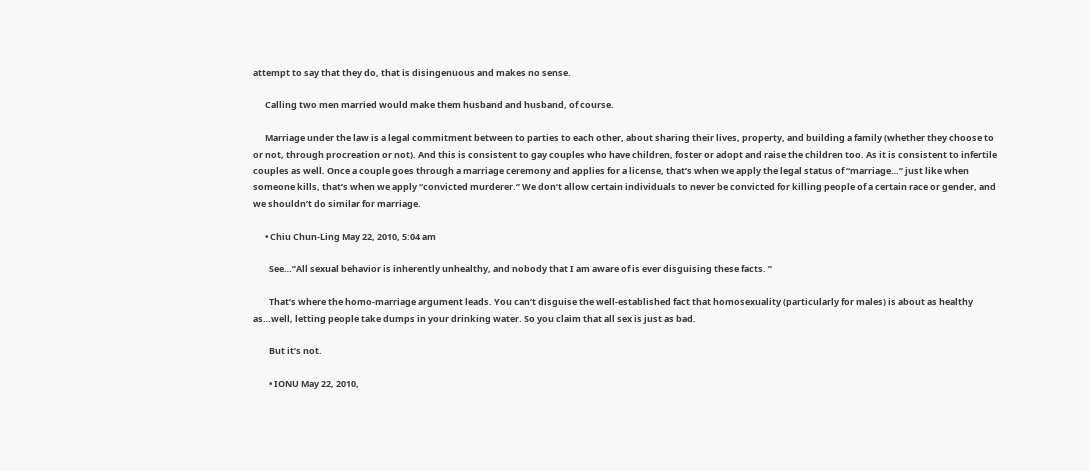attempt to say that they do, that is disingenuous and makes no sense.

      Calling two men married would make them husband and husband, of course.

      Marriage under the law is a legal commitment between to parties to each other, about sharing their lives, property, and building a family (whether they choose to or not, through procreation or not). And this is consistent to gay couples who have children, foster or adopt and raise the children too. As it is consistent to infertile couples as well. Once a couple goes through a marriage ceremony and applies for a license, that’s when we apply the legal status of “marriage…” just like when someone kills, that’s when we apply “convicted murderer.” We don’t allow certain individuals to never be convicted for killing people of a certain race or gender, and we shouldn’t do similar for marriage.

      • Chiu Chun-Ling May 22, 2010, 5:04 am

        See…”All sexual behavior is inherently unhealthy, and nobody that I am aware of is ever disguising these facts. ”

        That’s where the homo-marriage argument leads. You can’t disguise the well-established fact that homosexuality (particularly for males) is about as healthy as…well, letting people take dumps in your drinking water. So you claim that all sex is just as bad.

        But it’s not.

        • IONU May 22, 2010,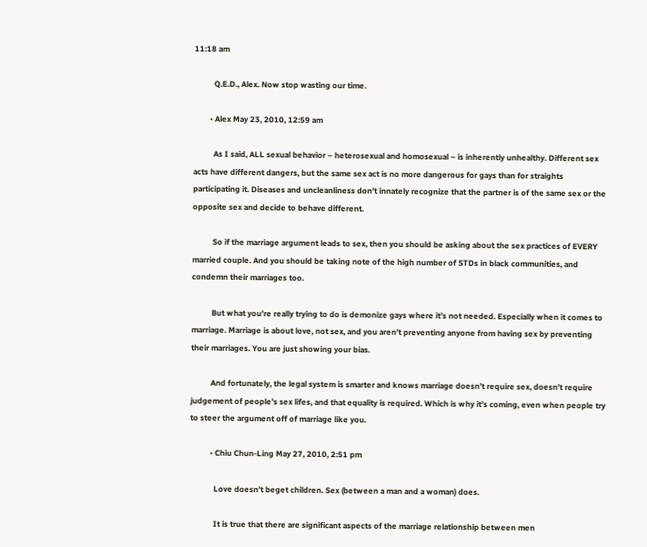11:18 am

          Q.E.D., Alex. Now stop wasting our time.

        • Alex May 23, 2010, 12:59 am

          As I said, ALL sexual behavior – heterosexual and homosexual – is inherently unhealthy. Different sex acts have different dangers, but the same sex act is no more dangerous for gays than for straights participating it. Diseases and uncleanliness don’t innately recognize that the partner is of the same sex or the opposite sex and decide to behave different.

          So if the marriage argument leads to sex, then you should be asking about the sex practices of EVERY married couple. And you should be taking note of the high number of STDs in black communities, and condemn their marriages too.

          But what you’re really trying to do is demonize gays where it’s not needed. Especially when it comes to marriage. Marriage is about love, not sex, and you aren’t preventing anyone from having sex by preventing their marriages. You are just showing your bias.

          And fortunately, the legal system is smarter and knows marriage doesn’t require sex, doesn’t require judgement of people’s sex lifes, and that equality is required. Which is why it’s coming, even when people try to steer the argument off of marriage like you.

          • Chiu Chun-Ling May 27, 2010, 2:51 pm

            Love doesn’t beget children. Sex (between a man and a woman) does.

            It is true that there are significant aspects of the marriage relationship between men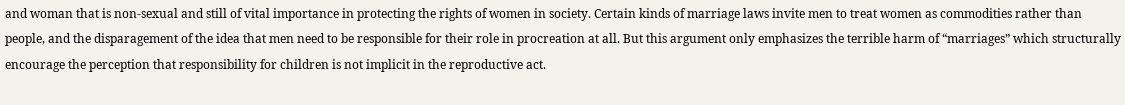and woman that is non-sexual and still of vital importance in protecting the rights of women in society. Certain kinds of marriage laws invite men to treat women as commodities rather than people, and the disparagement of the idea that men need to be responsible for their role in procreation at all. But this argument only emphasizes the terrible harm of “marriages” which structurally encourage the perception that responsibility for children is not implicit in the reproductive act.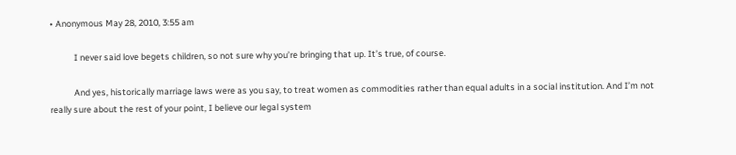• Anonymous May 28, 2010, 3:55 am

            I never said love begets children, so not sure why you’re bringing that up. It’s true, of course.

            And yes, historically marriage laws were as you say, to treat women as commodities rather than equal adults in a social institution. And I’m not really sure about the rest of your point, I believe our legal system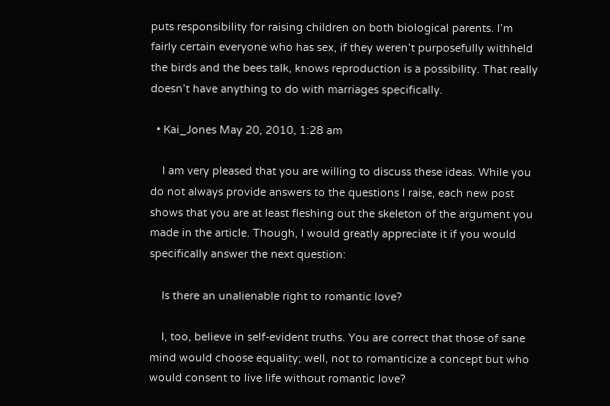puts responsibility for raising children on both biological parents. I’m fairly certain everyone who has sex, if they weren’t purposefully withheld the birds and the bees talk, knows reproduction is a possibility. That really doesn’t have anything to do with marriages specifically.

  • Kai_Jones May 20, 2010, 1:28 am

    I am very pleased that you are willing to discuss these ideas. While you do not always provide answers to the questions I raise, each new post shows that you are at least fleshing out the skeleton of the argument you made in the article. Though, I would greatly appreciate it if you would specifically answer the next question:

    Is there an unalienable right to romantic love?

    I, too, believe in self-evident truths. You are correct that those of sane mind would choose equality; well, not to romanticize a concept but who would consent to live life without romantic love?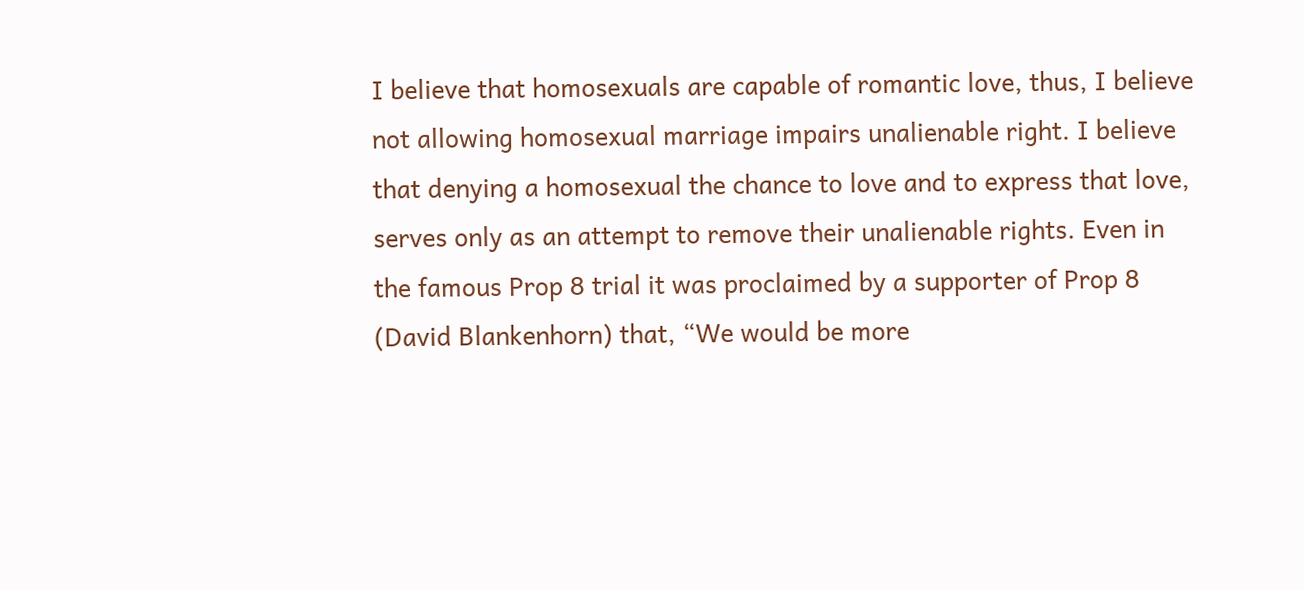I believe that homosexuals are capable of romantic love, thus, I believe not allowing homosexual marriage impairs unalienable right. I believe that denying a homosexual the chance to love and to express that love, serves only as an attempt to remove their unalienable rights. Even in the famous Prop 8 trial it was proclaimed by a supporter of Prop 8 (David Blankenhorn) that, “We would be more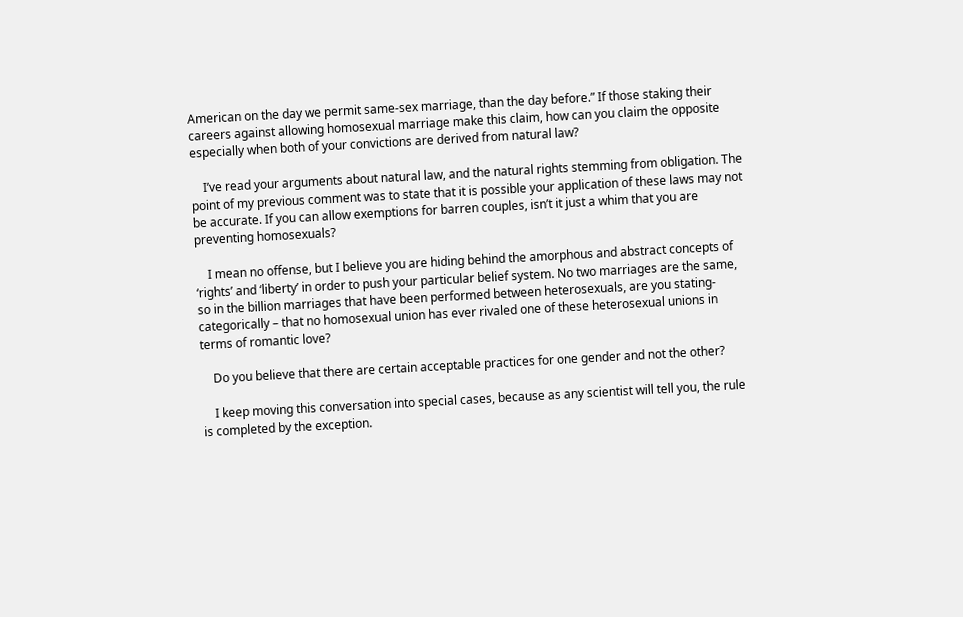American on the day we permit same-sex marriage, than the day before.” If those staking their careers against allowing homosexual marriage make this claim, how can you claim the opposite especially when both of your convictions are derived from natural law?

    I’ve read your arguments about natural law, and the natural rights stemming from obligation. The point of my previous comment was to state that it is possible your application of these laws may not be accurate. If you can allow exemptions for barren couples, isn’t it just a whim that you are preventing homosexuals?

    I mean no offense, but I believe you are hiding behind the amorphous and abstract concepts of ‘rights’ and ‘liberty’ in order to push your particular belief system. No two marriages are the same, so in the billion marriages that have been performed between heterosexuals, are you stating- categorically – that no homosexual union has ever rivaled one of these heterosexual unions in terms of romantic love?

    Do you believe that there are certain acceptable practices for one gender and not the other?

    I keep moving this conversation into special cases, because as any scientist will tell you, the rule is completed by the exception.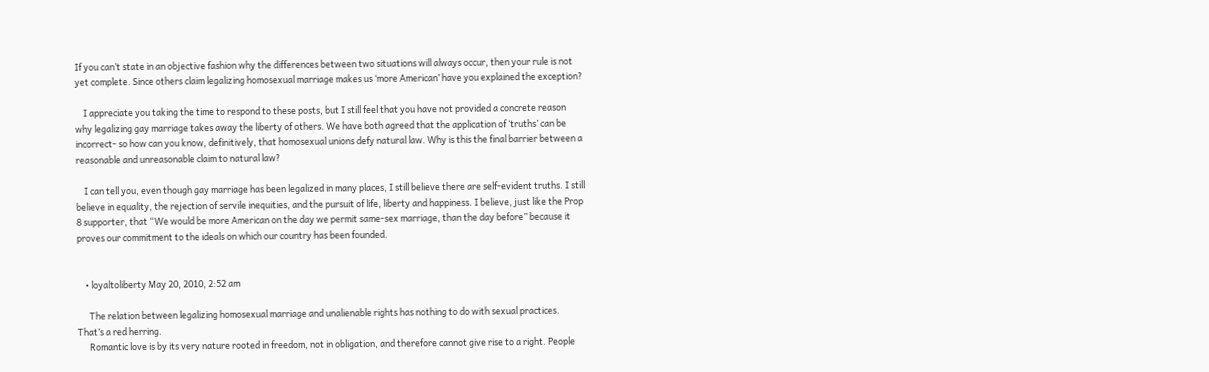If you can’t state in an objective fashion why the differences between two situations will always occur, then your rule is not yet complete. Since others claim legalizing homosexual marriage makes us ‘more American’ have you explained the exception?

    I appreciate you taking the time to respond to these posts, but I still feel that you have not provided a concrete reason why legalizing gay marriage takes away the liberty of others. We have both agreed that the application of ‘truths’ can be incorrect- so how can you know, definitively, that homosexual unions defy natural law. Why is this the final barrier between a reasonable and unreasonable claim to natural law?

    I can tell you, even though gay marriage has been legalized in many places, I still believe there are self-evident truths. I still believe in equality, the rejection of servile inequities, and the pursuit of life, liberty and happiness. I believe, just like the Prop 8 supporter, that “We would be more American on the day we permit same-sex marriage, than the day before” because it proves our commitment to the ideals on which our country has been founded.


    • loyaltoliberty May 20, 2010, 2:52 am

      The relation between legalizing homosexual marriage and unalienable rights has nothing to do with sexual practices. That’s a red herring.
      Romantic love is by its very nature rooted in freedom, not in obligation, and therefore cannot give rise to a right. People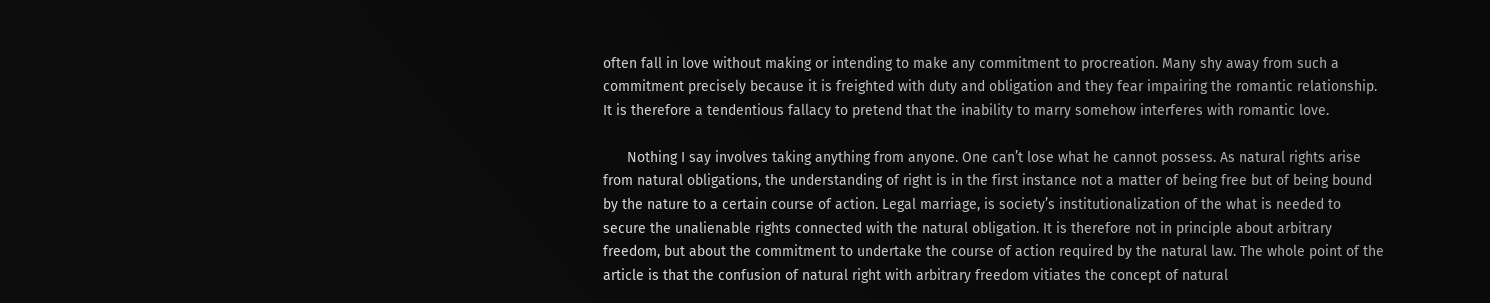often fall in love without making or intending to make any commitment to procreation. Many shy away from such a commitment precisely because it is freighted with duty and obligation and they fear impairing the romantic relationship. It is therefore a tendentious fallacy to pretend that the inability to marry somehow interferes with romantic love.

      Nothing I say involves taking anything from anyone. One can’t lose what he cannot possess. As natural rights arise from natural obligations, the understanding of right is in the first instance not a matter of being free but of being bound by the nature to a certain course of action. Legal marriage, is society’s institutionalization of the what is needed to secure the unalienable rights connected with the natural obligation. It is therefore not in principle about arbitrary freedom, but about the commitment to undertake the course of action required by the natural law. The whole point of the article is that the confusion of natural right with arbitrary freedom vitiates the concept of natural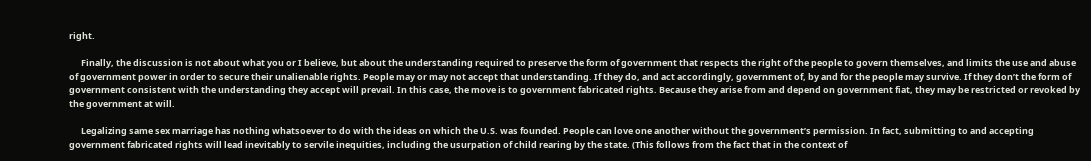right.

      Finally, the discussion is not about what you or I believe, but about the understanding required to preserve the form of government that respects the right of the people to govern themselves, and limits the use and abuse of government power in order to secure their unalienable rights. People may or may not accept that understanding. If they do, and act accordingly, government of, by and for the people may survive. If they don’t the form of government consistent with the understanding they accept will prevail. In this case, the move is to government fabricated rights. Because they arise from and depend on government fiat, they may be restricted or revoked by the government at will.

      Legalizing same sex marriage has nothing whatsoever to do with the ideas on which the U.S. was founded. People can love one another without the government’s permission. In fact, submitting to and accepting government fabricated rights will lead inevitably to servile inequities, including the usurpation of child rearing by the state. (This follows from the fact that in the context of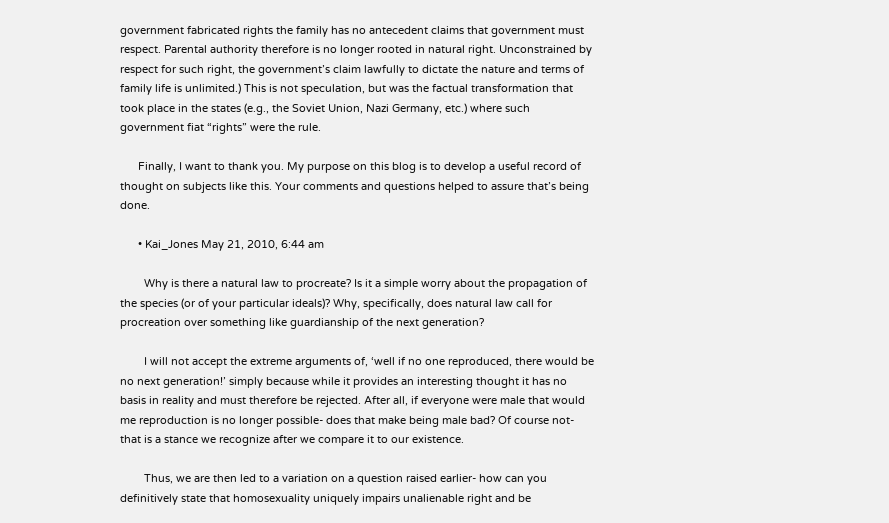government fabricated rights the family has no antecedent claims that government must respect. Parental authority therefore is no longer rooted in natural right. Unconstrained by respect for such right, the government’s claim lawfully to dictate the nature and terms of family life is unlimited.) This is not speculation, but was the factual transformation that took place in the states (e.g., the Soviet Union, Nazi Germany, etc.) where such government fiat “rights” were the rule.

      Finally, I want to thank you. My purpose on this blog is to develop a useful record of thought on subjects like this. Your comments and questions helped to assure that’s being done.

      • Kai_Jones May 21, 2010, 6:44 am

        Why is there a natural law to procreate? Is it a simple worry about the propagation of the species (or of your particular ideals)? Why, specifically, does natural law call for procreation over something like guardianship of the next generation?

        I will not accept the extreme arguments of, ‘well if no one reproduced, there would be no next generation!’ simply because while it provides an interesting thought it has no basis in reality and must therefore be rejected. After all, if everyone were male that would me reproduction is no longer possible- does that make being male bad? Of course not- that is a stance we recognize after we compare it to our existence.

        Thus, we are then led to a variation on a question raised earlier- how can you definitively state that homosexuality uniquely impairs unalienable right and be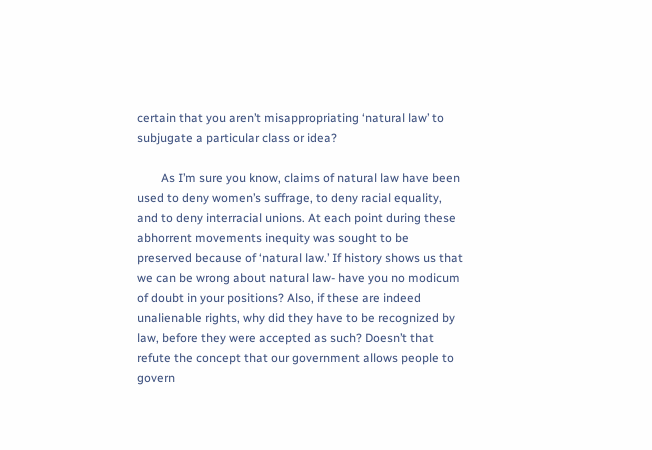certain that you aren’t misappropriating ‘natural law’ to subjugate a particular class or idea?

        As I’m sure you know, claims of natural law have been used to deny women’s suffrage, to deny racial equality, and to deny interracial unions. At each point during these abhorrent movements inequity was sought to be preserved because of ‘natural law.’ If history shows us that we can be wrong about natural law- have you no modicum of doubt in your positions? Also, if these are indeed unalienable rights, why did they have to be recognized by law, before they were accepted as such? Doesn’t that refute the concept that our government allows people to govern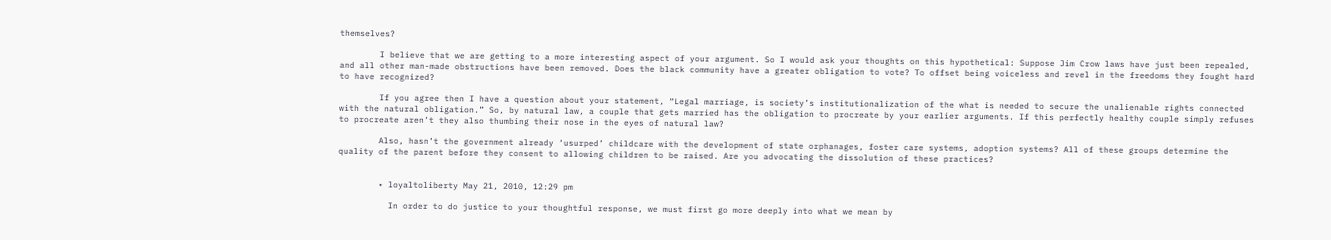themselves?

        I believe that we are getting to a more interesting aspect of your argument. So I would ask your thoughts on this hypothetical: Suppose Jim Crow laws have just been repealed, and all other man-made obstructions have been removed. Does the black community have a greater obligation to vote? To offset being voiceless and revel in the freedoms they fought hard to have recognized?

        If you agree then I have a question about your statement, “Legal marriage, is society’s institutionalization of the what is needed to secure the unalienable rights connected with the natural obligation.” So, by natural law, a couple that gets married has the obligation to procreate by your earlier arguments. If this perfectly healthy couple simply refuses to procreate aren’t they also thumbing their nose in the eyes of natural law?

        Also, hasn’t the government already ‘usurped’ childcare with the development of state orphanages, foster care systems, adoption systems? All of these groups determine the quality of the parent before they consent to allowing children to be raised. Are you advocating the dissolution of these practices?


        • loyaltoliberty May 21, 2010, 12:29 pm

          In order to do justice to your thoughtful response, we must first go more deeply into what we mean by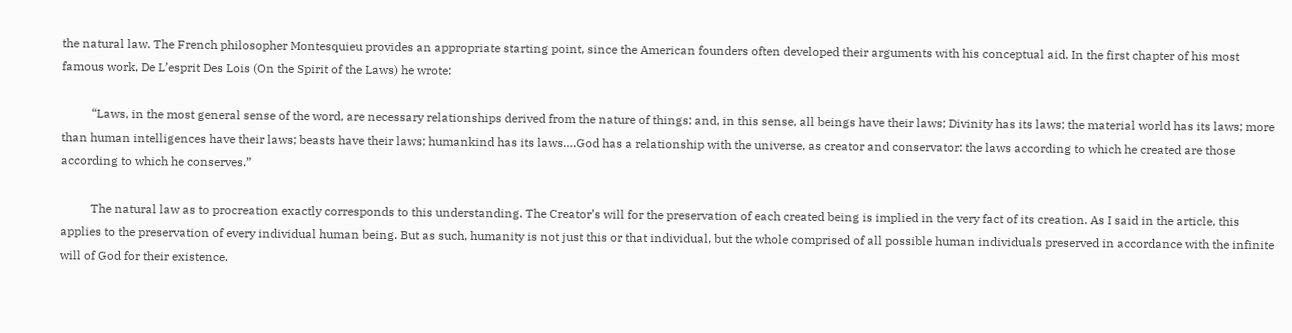the natural law. The French philosopher Montesquieu provides an appropriate starting point, since the American founders often developed their arguments with his conceptual aid. In the first chapter of his most famous work, De L’esprit Des Lois (On the Spirit of the Laws) he wrote:

          “Laws, in the most general sense of the word, are necessary relationships derived from the nature of things: and, in this sense, all beings have their laws; Divinity has its laws; the material world has its laws; more than human intelligences have their laws; beasts have their laws; humankind has its laws….God has a relationship with the universe, as creator and conservator: the laws according to which he created are those according to which he conserves.”

          The natural law as to procreation exactly corresponds to this understanding. The Creator’s will for the preservation of each created being is implied in the very fact of its creation. As I said in the article, this applies to the preservation of every individual human being. But as such, humanity is not just this or that individual, but the whole comprised of all possible human individuals preserved in accordance with the infinite will of God for their existence.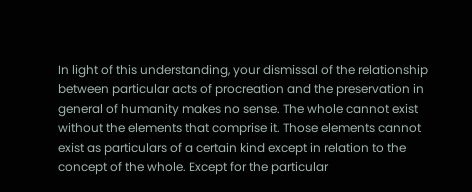In light of this understanding, your dismissal of the relationship between particular acts of procreation and the preservation in general of humanity makes no sense. The whole cannot exist without the elements that comprise it. Those elements cannot exist as particulars of a certain kind except in relation to the concept of the whole. Except for the particular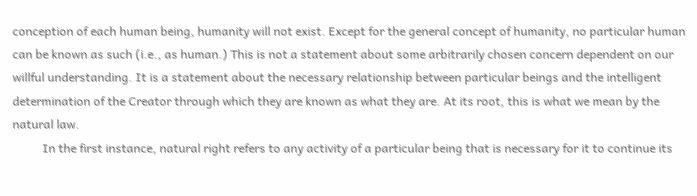conception of each human being, humanity will not exist. Except for the general concept of humanity, no particular human can be known as such (i.e., as human.) This is not a statement about some arbitrarily chosen concern dependent on our willful understanding. It is a statement about the necessary relationship between particular beings and the intelligent determination of the Creator through which they are known as what they are. At its root, this is what we mean by the natural law.
          In the first instance, natural right refers to any activity of a particular being that is necessary for it to continue its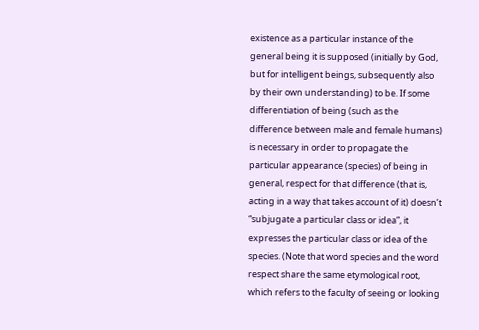existence as a particular instance of the general being it is supposed (initially by God, but for intelligent beings, subsequently also by their own understanding) to be. If some differentiation of being (such as the difference between male and female humans) is necessary in order to propagate the particular appearance (species) of being in general, respect for that difference (that is, acting in a way that takes account of it) doesn’t “subjugate a particular class or idea”, it expresses the particular class or idea of the species. (Note that word species and the word respect share the same etymological root, which refers to the faculty of seeing or looking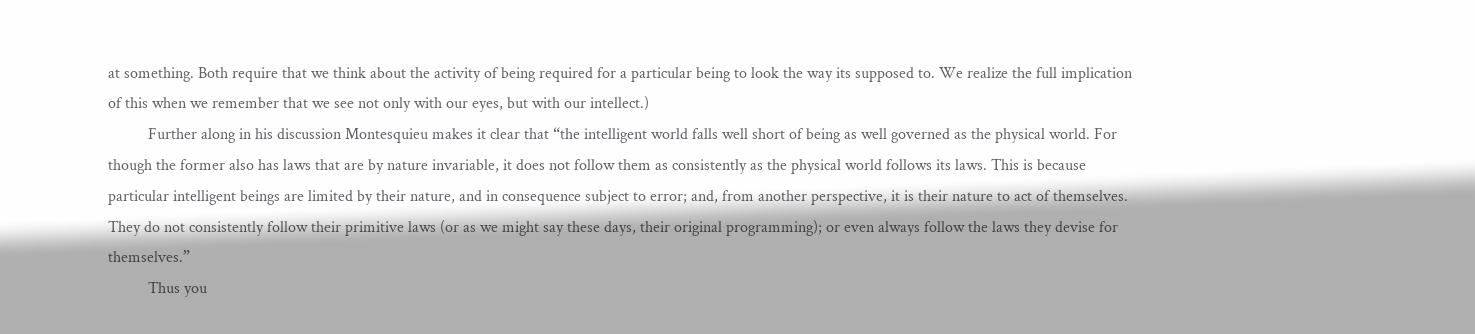at something. Both require that we think about the activity of being required for a particular being to look the way its supposed to. We realize the full implication of this when we remember that we see not only with our eyes, but with our intellect.)
          Further along in his discussion Montesquieu makes it clear that “the intelligent world falls well short of being as well governed as the physical world. For though the former also has laws that are by nature invariable, it does not follow them as consistently as the physical world follows its laws. This is because particular intelligent beings are limited by their nature, and in consequence subject to error; and, from another perspective, it is their nature to act of themselves. They do not consistently follow their primitive laws (or as we might say these days, their original programming); or even always follow the laws they devise for themselves.”
          Thus you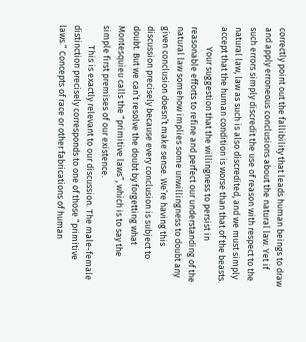correctly point out the fallibility that leads human beings to draw and apply erroneous conclusions about the natural law. Yet if such errors simply discredit the use of reason with respect to the natural law, law as such is also discredited, and we must simply accept that the human condition is worse than that of the beasts.
          Your suggestion that the willingness to persist in reasonable efforts to refine and perfect our understanding of the natural law somehow implies some unwillingness to doubt any given conclusion doesn’t make sense. We’re having this discussion precisely because every conclusion is subject to doubt. But we can’t resolve the doubt by forgetting what Montesquieu calls the “primitive laws”, which is to say the simple first premises of our existence.
          This is exactly relevant to our discussion. The male-female distinction precisely corresponds to one of those “primitive laws.” Concepts of race or other fabrications of human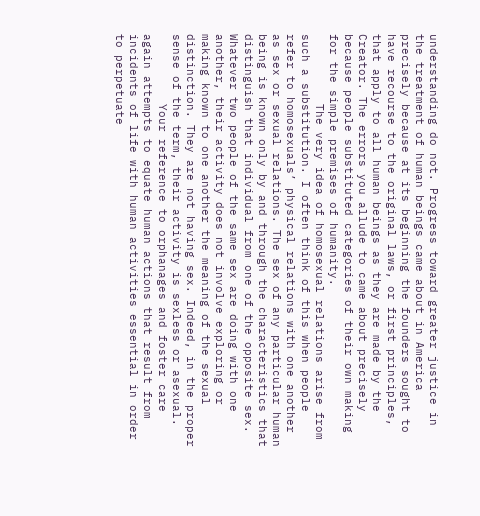understanding do not. Progress toward greater justice in the treatment of human beings came about in America precisely because at its beginning the founders sought to have recourse to the original laws, or first principles, that apply to all human beings as they are made by the Creator. The errors you allude to came about precisely because people substituted categories of their own making for the simple premises of humanity.
          The very idea of homosexual relations arise from such a substitution. I often think of this when people refer to homosexuals’ physical relations with one another as sex or sexual relations. The sex of any particular human being is known only by and through the characteristics that distinguish that individual from one of the opposite sex. Whatever two people of the same sex are doing with one another, their activity does not involve exploring or making known to one another the meaning of the sexual distinction. They are not having sex. Indeed, in the proper sense of the term, their activity is sexless or asexual.
          Your reference to orphanages and foster care again attempts to equate human actions that result from incidents of life with human activities essential in order to perpetuate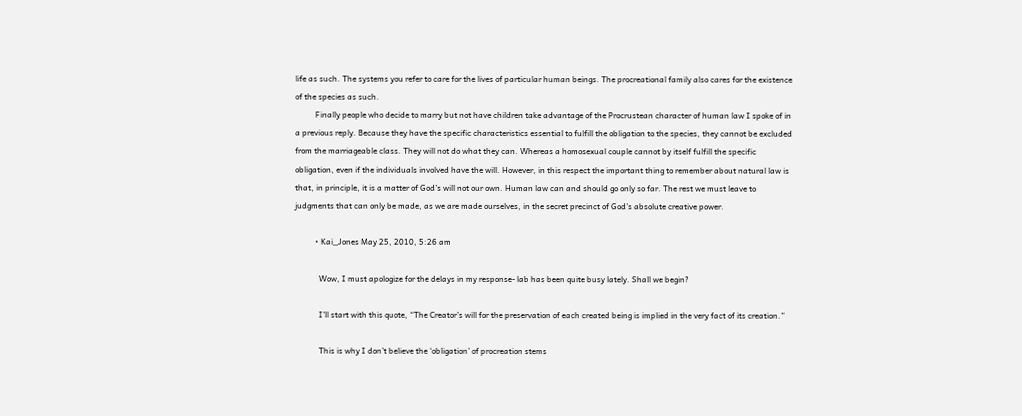life as such. The systems you refer to care for the lives of particular human beings. The procreational family also cares for the existence of the species as such.
          Finally people who decide to marry but not have children take advantage of the Procrustean character of human law I spoke of in a previous reply. Because they have the specific characteristics essential to fulfill the obligation to the species, they cannot be excluded from the marriageable class. They will not do what they can. Whereas a homosexual couple cannot by itself fulfill the specific obligation, even if the individuals involved have the will. However, in this respect the important thing to remember about natural law is that, in principle, it is a matter of God’s will not our own. Human law can and should go only so far. The rest we must leave to judgments that can only be made, as we are made ourselves, in the secret precinct of God’s absolute creative power.

          • Kai_Jones May 25, 2010, 5:26 am

            Wow, I must apologize for the delays in my response- lab has been quite busy lately. Shall we begin?

            I’ll start with this quote, “The Creator’s will for the preservation of each created being is implied in the very fact of its creation.”

            This is why I don’t believe the ‘obligation’ of procreation stems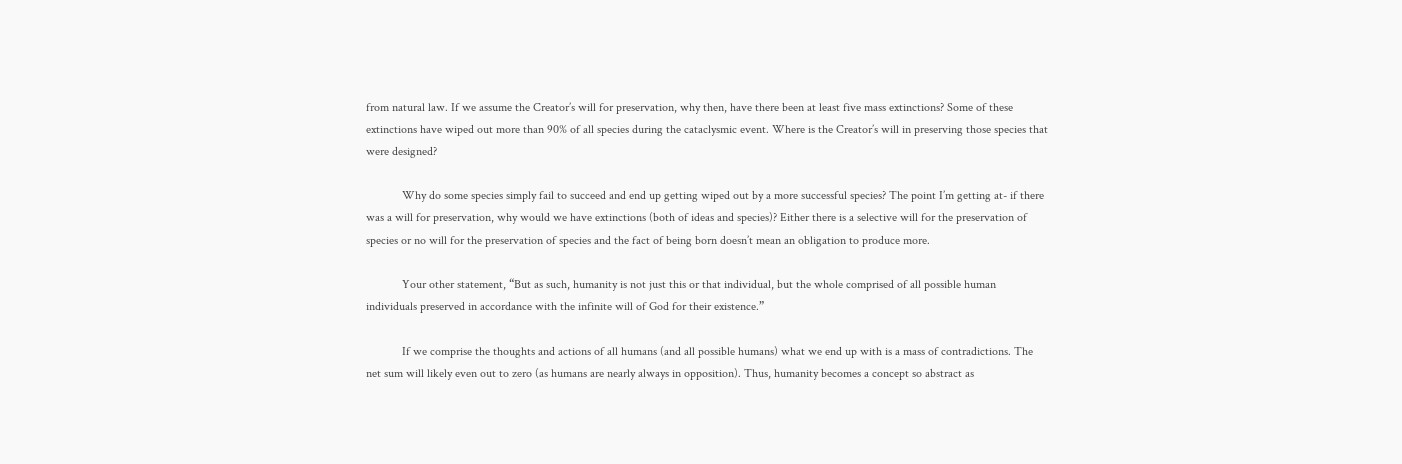from natural law. If we assume the Creator’s will for preservation, why then, have there been at least five mass extinctions? Some of these extinctions have wiped out more than 90% of all species during the cataclysmic event. Where is the Creator’s will in preserving those species that were designed?

            Why do some species simply fail to succeed and end up getting wiped out by a more successful species? The point I’m getting at- if there was a will for preservation, why would we have extinctions (both of ideas and species)? Either there is a selective will for the preservation of species or no will for the preservation of species and the fact of being born doesn’t mean an obligation to produce more.

            Your other statement, “But as such, humanity is not just this or that individual, but the whole comprised of all possible human individuals preserved in accordance with the infinite will of God for their existence.”

            If we comprise the thoughts and actions of all humans (and all possible humans) what we end up with is a mass of contradictions. The net sum will likely even out to zero (as humans are nearly always in opposition). Thus, humanity becomes a concept so abstract as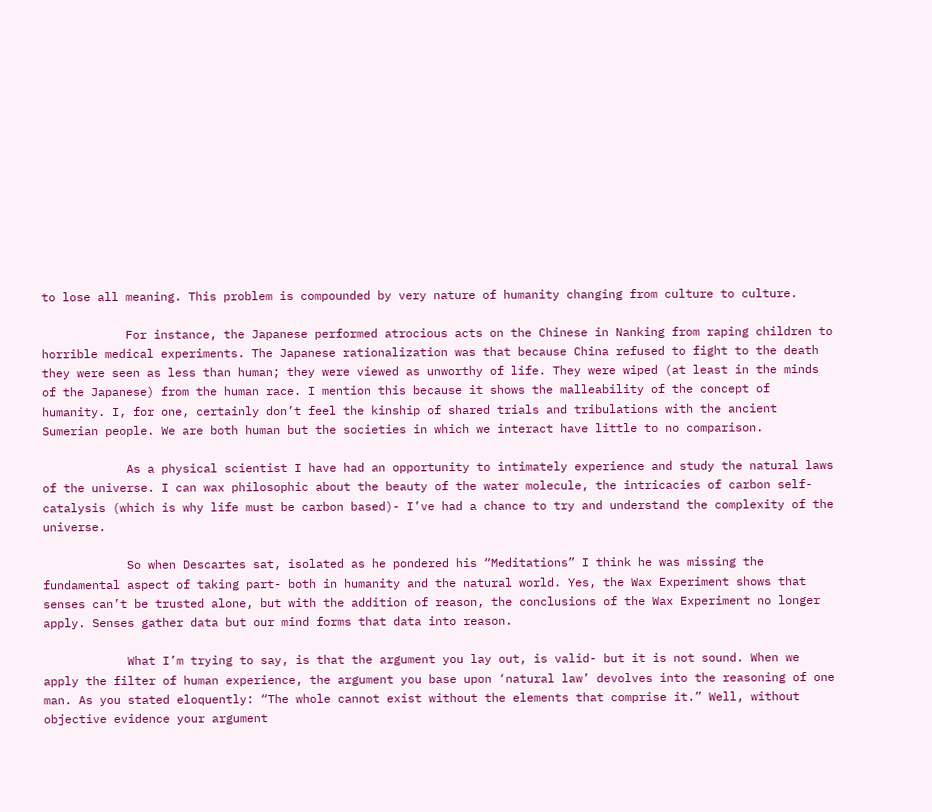to lose all meaning. This problem is compounded by very nature of humanity changing from culture to culture.

            For instance, the Japanese performed atrocious acts on the Chinese in Nanking from raping children to horrible medical experiments. The Japanese rationalization was that because China refused to fight to the death they were seen as less than human; they were viewed as unworthy of life. They were wiped (at least in the minds of the Japanese) from the human race. I mention this because it shows the malleability of the concept of humanity. I, for one, certainly don’t feel the kinship of shared trials and tribulations with the ancient Sumerian people. We are both human but the societies in which we interact have little to no comparison.

            As a physical scientist I have had an opportunity to intimately experience and study the natural laws of the universe. I can wax philosophic about the beauty of the water molecule, the intricacies of carbon self-catalysis (which is why life must be carbon based)- I’ve had a chance to try and understand the complexity of the universe.

            So when Descartes sat, isolated as he pondered his “Meditations” I think he was missing the fundamental aspect of taking part- both in humanity and the natural world. Yes, the Wax Experiment shows that senses can’t be trusted alone, but with the addition of reason, the conclusions of the Wax Experiment no longer apply. Senses gather data but our mind forms that data into reason.

            What I’m trying to say, is that the argument you lay out, is valid- but it is not sound. When we apply the filter of human experience, the argument you base upon ‘natural law’ devolves into the reasoning of one man. As you stated eloquently: “The whole cannot exist without the elements that comprise it.” Well, without objective evidence your argument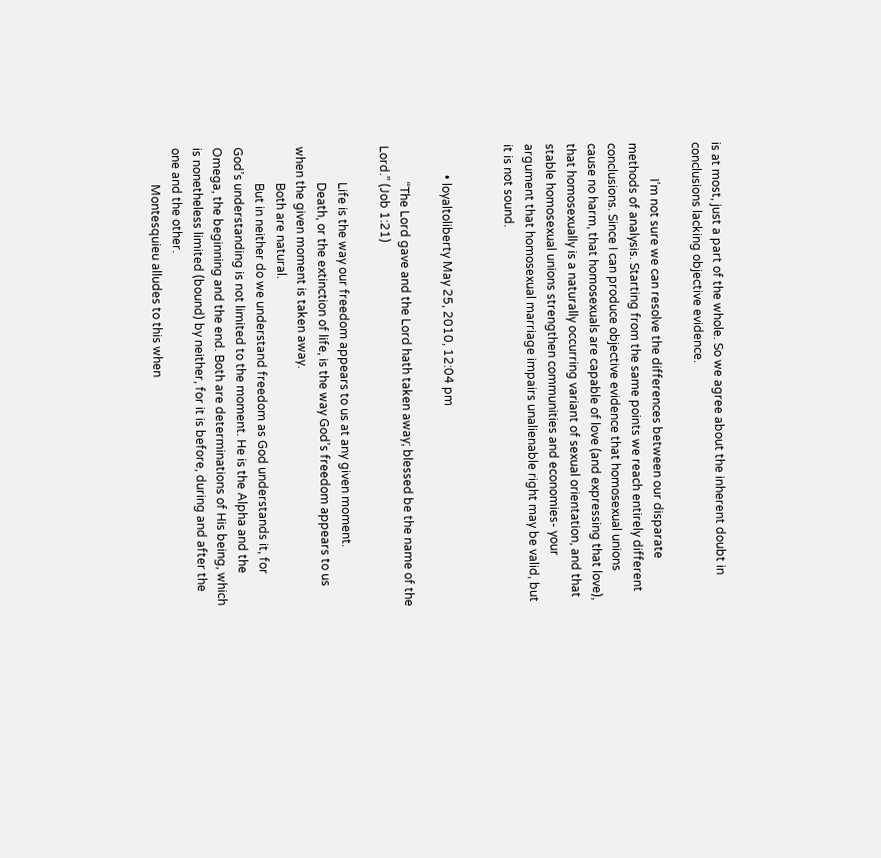is at most, just a part of the whole. So we agree about the inherent doubt in conclusions lacking objective evidence.

            I’m not sure we can resolve the differences between our disparate methods of analysis. Starting from the same points we reach entirely different conclusions. Since I can produce objective evidence that homosexual unions cause no harm, that homosexuals are capable of love (and expressing that love), that homosexually is a naturally occurring variant of sexual orientation, and that stable homosexual unions strengthen communities and economies- your argument that homosexual marriage impairs unalienable right may be valid, but it is not sound.


          • loyaltoliberty May 25, 2010, 12:04 pm

            “The Lord gave and the Lord hath taken away; blessed be the name of the Lord.” (Job 1:21)

            Life is the way our freedom appears to us at any given moment.
            Death, or the extinction of life, is the way God’s freedom appears to us when the given moment is taken away.
            Both are natural.
            But in neither do we understand freedom as God understands it, for God’s understanding is not limited to the moment. He is the Alpha and the Omega, the beginning and the end. Both are determinations of His being, which is nonetheless limited (bound) by neither, for it is before, during and after the one and the other.
            Montesquieu alludes to this when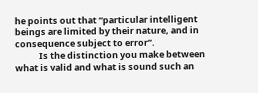he points out that “particular intelligent beings are limited by their nature, and in consequence subject to error”.
            Is the distinction you make between what is valid and what is sound such an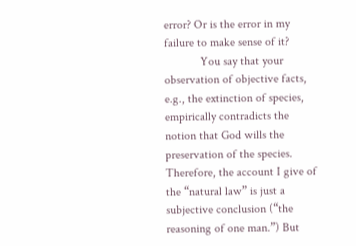error? Or is the error in my failure to make sense of it?
            You say that your observation of objective facts, e.g., the extinction of species, empirically contradicts the notion that God wills the preservation of the species. Therefore, the account I give of the “natural law” is just a subjective conclusion (“the reasoning of one man.”) But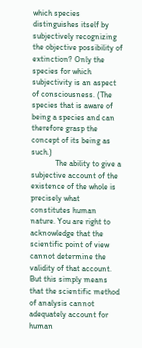which species distinguishes itself by subjectively recognizing the objective possibility of extinction? Only the species for which subjectivity is an aspect of consciousness. (The species that is aware of being a species and can therefore grasp the concept of its being as such.)
            The ability to give a subjective account of the existence of the whole is precisely what constitutes human nature. You are right to acknowledge that the scientific point of view cannot determine the validity of that account. But this simply means that the scientific method of analysis cannot adequately account for human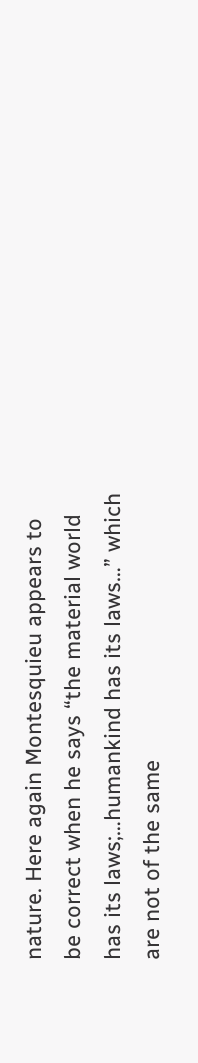nature. Here again Montesquieu appears to be correct when he says “the material world has its laws;…humankind has its laws…” which are not of the same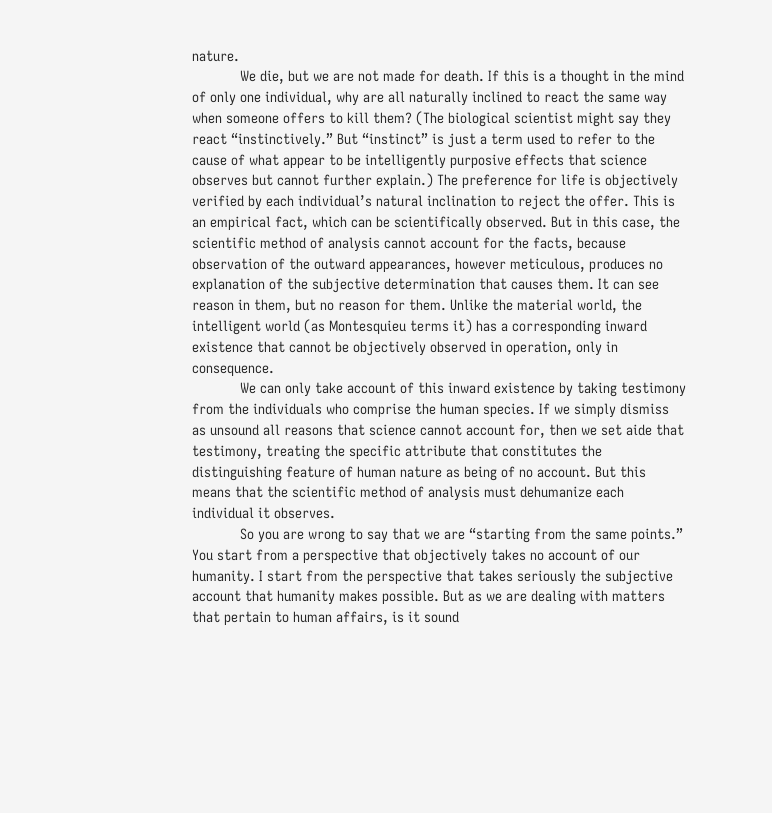nature.
            We die, but we are not made for death. If this is a thought in the mind of only one individual, why are all naturally inclined to react the same way when someone offers to kill them? (The biological scientist might say they react “instinctively.” But “instinct” is just a term used to refer to the cause of what appear to be intelligently purposive effects that science observes but cannot further explain.) The preference for life is objectively verified by each individual’s natural inclination to reject the offer. This is an empirical fact, which can be scientifically observed. But in this case, the scientific method of analysis cannot account for the facts, because observation of the outward appearances, however meticulous, produces no explanation of the subjective determination that causes them. It can see reason in them, but no reason for them. Unlike the material world, the intelligent world (as Montesquieu terms it) has a corresponding inward existence that cannot be objectively observed in operation, only in consequence.
            We can only take account of this inward existence by taking testimony from the individuals who comprise the human species. If we simply dismiss as unsound all reasons that science cannot account for, then we set aide that testimony, treating the specific attribute that constitutes the distinguishing feature of human nature as being of no account. But this means that the scientific method of analysis must dehumanize each individual it observes.
            So you are wrong to say that we are “starting from the same points.” You start from a perspective that objectively takes no account of our humanity. I start from the perspective that takes seriously the subjective account that humanity makes possible. But as we are dealing with matters that pertain to human affairs, is it sound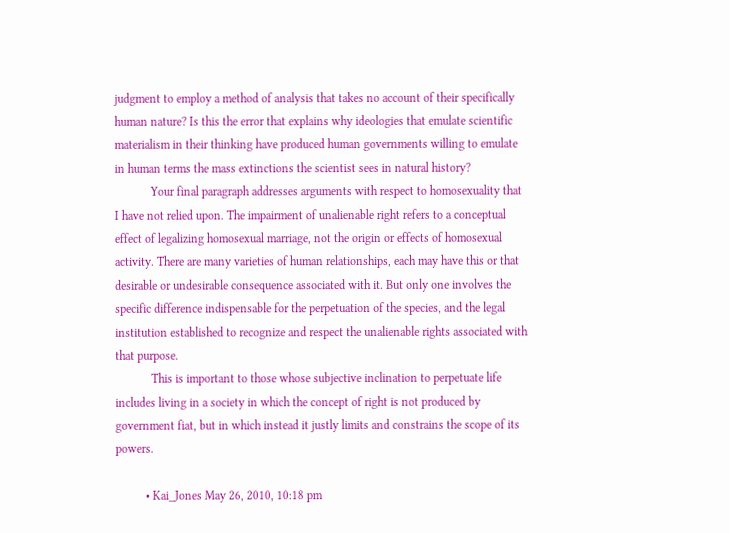judgment to employ a method of analysis that takes no account of their specifically human nature? Is this the error that explains why ideologies that emulate scientific materialism in their thinking have produced human governments willing to emulate in human terms the mass extinctions the scientist sees in natural history?
            Your final paragraph addresses arguments with respect to homosexuality that I have not relied upon. The impairment of unalienable right refers to a conceptual effect of legalizing homosexual marriage, not the origin or effects of homosexual activity. There are many varieties of human relationships, each may have this or that desirable or undesirable consequence associated with it. But only one involves the specific difference indispensable for the perpetuation of the species, and the legal institution established to recognize and respect the unalienable rights associated with that purpose.
            This is important to those whose subjective inclination to perpetuate life includes living in a society in which the concept of right is not produced by government fiat, but in which instead it justly limits and constrains the scope of its powers.

          • Kai_Jones May 26, 2010, 10:18 pm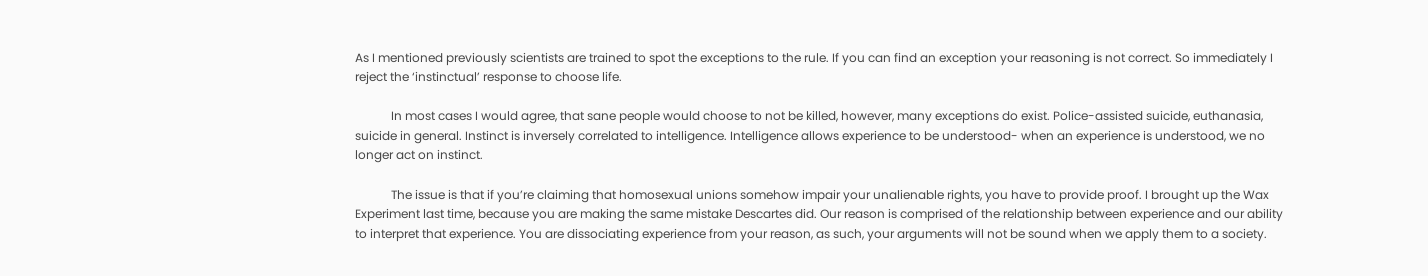As I mentioned previously scientists are trained to spot the exceptions to the rule. If you can find an exception your reasoning is not correct. So immediately I reject the ‘instinctual’ response to choose life.

            In most cases I would agree, that sane people would choose to not be killed, however, many exceptions do exist. Police-assisted suicide, euthanasia, suicide in general. Instinct is inversely correlated to intelligence. Intelligence allows experience to be understood- when an experience is understood, we no longer act on instinct.

            The issue is that if you’re claiming that homosexual unions somehow impair your unalienable rights, you have to provide proof. I brought up the Wax Experiment last time, because you are making the same mistake Descartes did. Our reason is comprised of the relationship between experience and our ability to interpret that experience. You are dissociating experience from your reason, as such, your arguments will not be sound when we apply them to a society.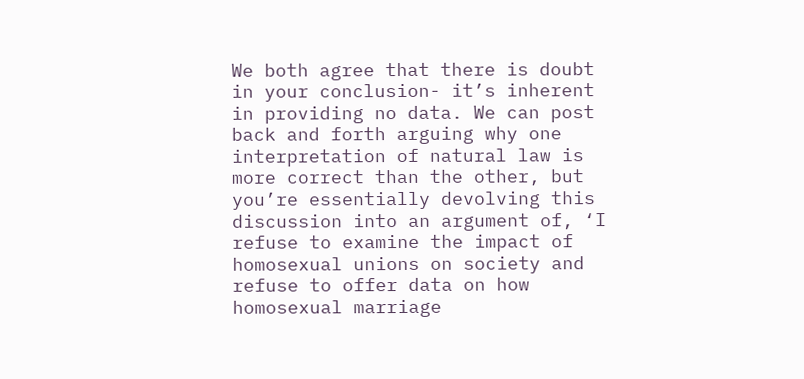We both agree that there is doubt in your conclusion- it’s inherent in providing no data. We can post back and forth arguing why one interpretation of natural law is more correct than the other, but you’re essentially devolving this discussion into an argument of, ‘I refuse to examine the impact of homosexual unions on society and refuse to offer data on how homosexual marriage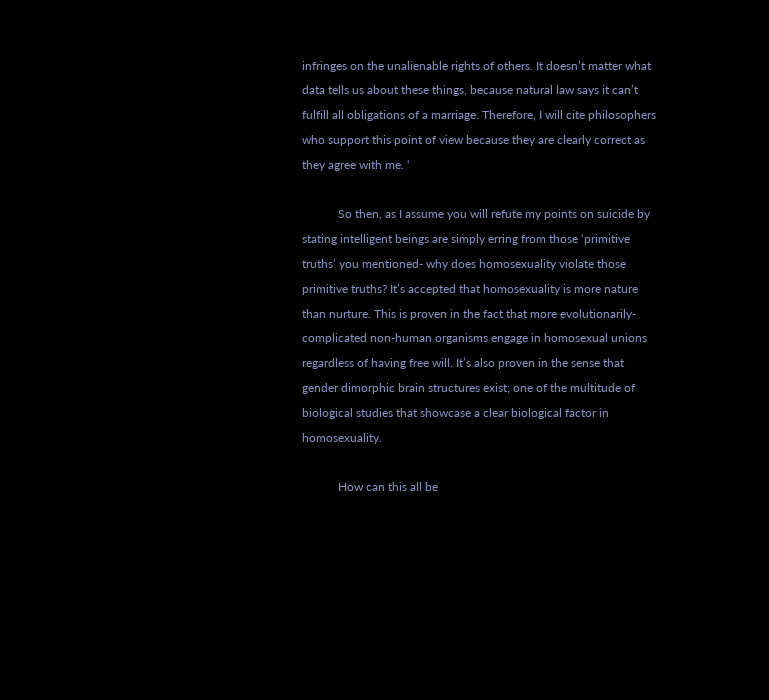infringes on the unalienable rights of others. It doesn’t matter what data tells us about these things, because natural law says it can’t fulfill all obligations of a marriage. Therefore, I will cite philosophers who support this point of view because they are clearly correct as they agree with me. ‘

            So then, as I assume you will refute my points on suicide by stating intelligent beings are simply erring from those ‘primitive truths’ you mentioned- why does homosexuality violate those primitive truths? It’s accepted that homosexuality is more nature than nurture. This is proven in the fact that more evolutionarily-complicated non-human organisms engage in homosexual unions regardless of having free will. It’s also proven in the sense that gender dimorphic brain structures exist; one of the multitude of biological studies that showcase a clear biological factor in homosexuality.

            How can this all be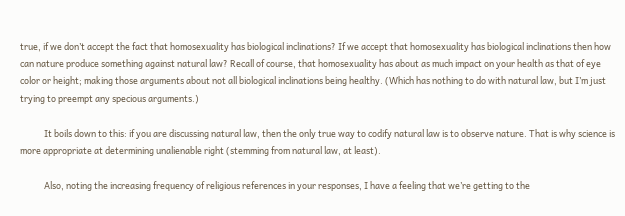true, if we don’t accept the fact that homosexuality has biological inclinations? If we accept that homosexuality has biological inclinations then how can nature produce something against natural law? Recall of course, that homosexuality has about as much impact on your health as that of eye color or height; making those arguments about not all biological inclinations being healthy. (Which has nothing to do with natural law, but I’m just trying to preempt any specious arguments.)

            It boils down to this: if you are discussing natural law, then the only true way to codify natural law is to observe nature. That is why science is more appropriate at determining unalienable right (stemming from natural law, at least).

            Also, noting the increasing frequency of religious references in your responses, I have a feeling that we’re getting to the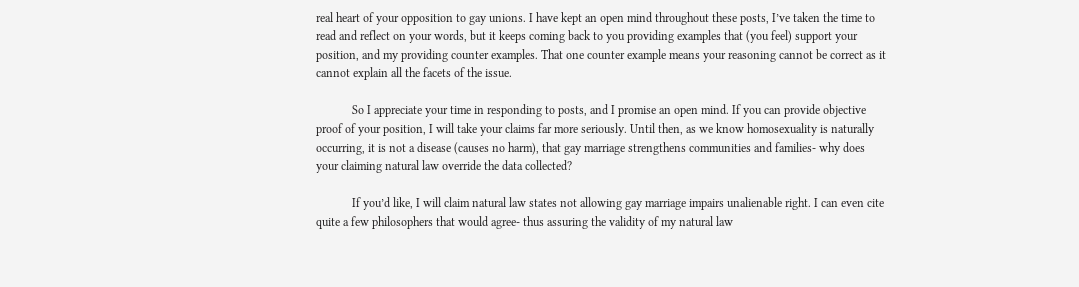real heart of your opposition to gay unions. I have kept an open mind throughout these posts, I’ve taken the time to read and reflect on your words, but it keeps coming back to you providing examples that (you feel) support your position, and my providing counter examples. That one counter example means your reasoning cannot be correct as it cannot explain all the facets of the issue.

            So I appreciate your time in responding to posts, and I promise an open mind. If you can provide objective proof of your position, I will take your claims far more seriously. Until then, as we know homosexuality is naturally occurring, it is not a disease (causes no harm), that gay marriage strengthens communities and families- why does your claiming natural law override the data collected?

            If you’d like, I will claim natural law states not allowing gay marriage impairs unalienable right. I can even cite quite a few philosophers that would agree- thus assuring the validity of my natural law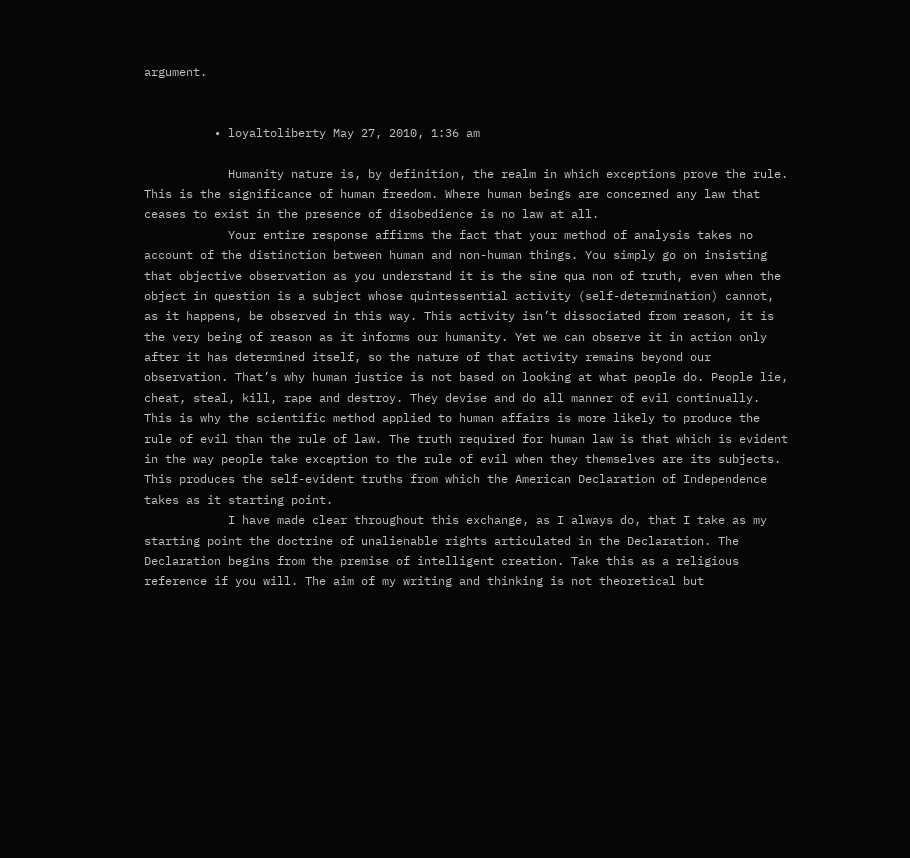argument.


          • loyaltoliberty May 27, 2010, 1:36 am

            Humanity nature is, by definition, the realm in which exceptions prove the rule. This is the significance of human freedom. Where human beings are concerned any law that ceases to exist in the presence of disobedience is no law at all.
            Your entire response affirms the fact that your method of analysis takes no account of the distinction between human and non-human things. You simply go on insisting that objective observation as you understand it is the sine qua non of truth, even when the object in question is a subject whose quintessential activity (self-determination) cannot, as it happens, be observed in this way. This activity isn’t dissociated from reason, it is the very being of reason as it informs our humanity. Yet we can observe it in action only after it has determined itself, so the nature of that activity remains beyond our observation. That’s why human justice is not based on looking at what people do. People lie, cheat, steal, kill, rape and destroy. They devise and do all manner of evil continually. This is why the scientific method applied to human affairs is more likely to produce the rule of evil than the rule of law. The truth required for human law is that which is evident in the way people take exception to the rule of evil when they themselves are its subjects. This produces the self-evident truths from which the American Declaration of Independence takes as it starting point.
            I have made clear throughout this exchange, as I always do, that I take as my starting point the doctrine of unalienable rights articulated in the Declaration. The Declaration begins from the premise of intelligent creation. Take this as a religious reference if you will. The aim of my writing and thinking is not theoretical but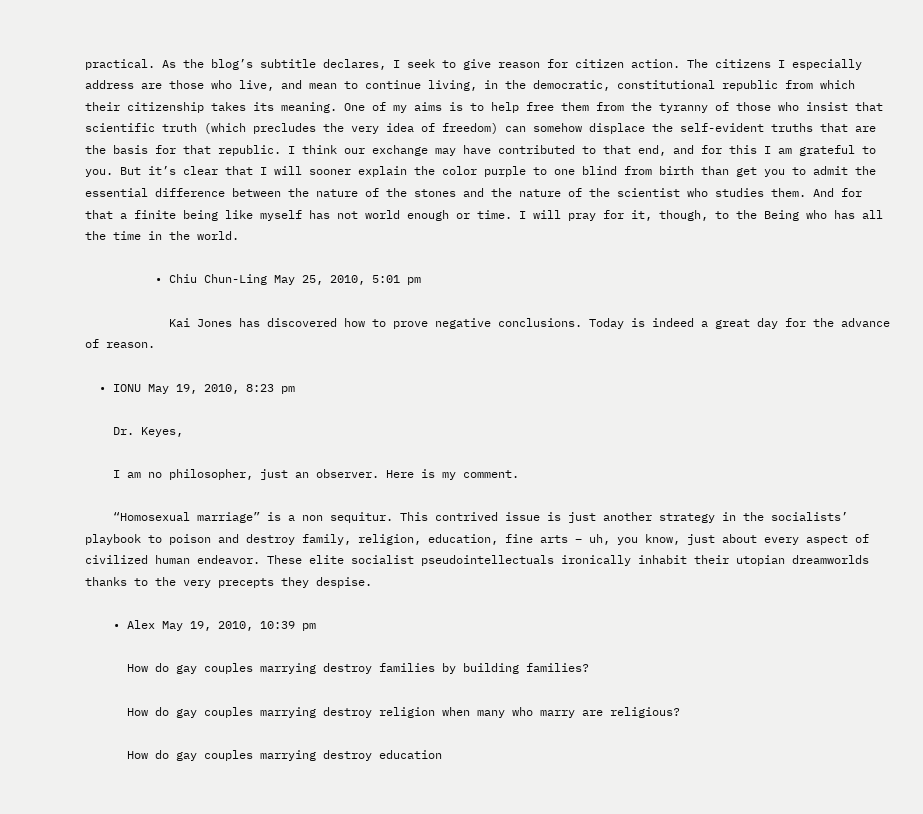practical. As the blog’s subtitle declares, I seek to give reason for citizen action. The citizens I especially address are those who live, and mean to continue living, in the democratic, constitutional republic from which their citizenship takes its meaning. One of my aims is to help free them from the tyranny of those who insist that scientific truth (which precludes the very idea of freedom) can somehow displace the self-evident truths that are the basis for that republic. I think our exchange may have contributed to that end, and for this I am grateful to you. But it’s clear that I will sooner explain the color purple to one blind from birth than get you to admit the essential difference between the nature of the stones and the nature of the scientist who studies them. And for that a finite being like myself has not world enough or time. I will pray for it, though, to the Being who has all the time in the world.

          • Chiu Chun-Ling May 25, 2010, 5:01 pm

            Kai Jones has discovered how to prove negative conclusions. Today is indeed a great day for the advance of reason.

  • IONU May 19, 2010, 8:23 pm

    Dr. Keyes,

    I am no philosopher, just an observer. Here is my comment.

    “Homosexual marriage” is a non sequitur. This contrived issue is just another strategy in the socialists’ playbook to poison and destroy family, religion, education, fine arts – uh, you know, just about every aspect of civilized human endeavor. These elite socialist pseudointellectuals ironically inhabit their utopian dreamworlds thanks to the very precepts they despise.

    • Alex May 19, 2010, 10:39 pm

      How do gay couples marrying destroy families by building families?

      How do gay couples marrying destroy religion when many who marry are religious?

      How do gay couples marrying destroy education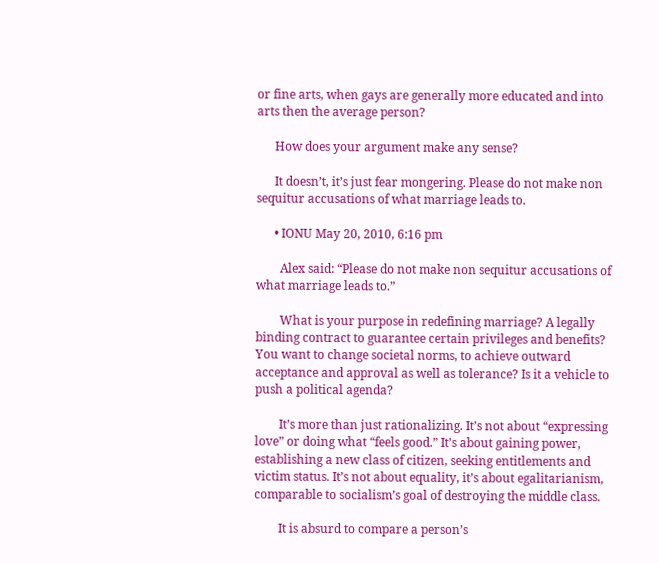or fine arts, when gays are generally more educated and into arts then the average person?

      How does your argument make any sense?

      It doesn’t, it’s just fear mongering. Please do not make non sequitur accusations of what marriage leads to.

      • IONU May 20, 2010, 6:16 pm

        Alex said: “Please do not make non sequitur accusations of what marriage leads to.”

        What is your purpose in redefining marriage? A legally binding contract to guarantee certain privileges and benefits? You want to change societal norms, to achieve outward acceptance and approval as well as tolerance? Is it a vehicle to push a political agenda?

        It’s more than just rationalizing. It’s not about “expressing love” or doing what “feels good.” It’s about gaining power, establishing a new class of citizen, seeking entitlements and victim status. It’s not about equality, it’s about egalitarianism, comparable to socialism’s goal of destroying the middle class.

        It is absurd to compare a person’s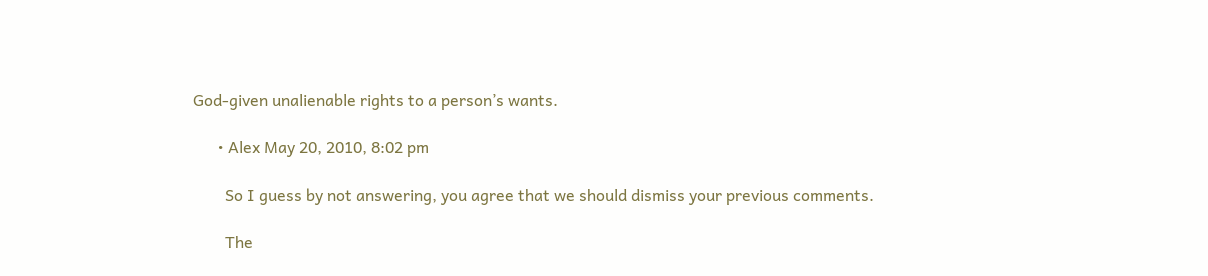God-given unalienable rights to a person’s wants.

      • Alex May 20, 2010, 8:02 pm

        So I guess by not answering, you agree that we should dismiss your previous comments.

        The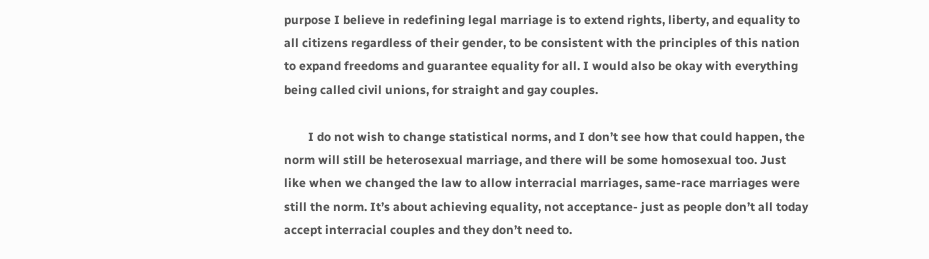purpose I believe in redefining legal marriage is to extend rights, liberty, and equality to all citizens regardless of their gender, to be consistent with the principles of this nation to expand freedoms and guarantee equality for all. I would also be okay with everything being called civil unions, for straight and gay couples.

        I do not wish to change statistical norms, and I don’t see how that could happen, the norm will still be heterosexual marriage, and there will be some homosexual too. Just like when we changed the law to allow interracial marriages, same-race marriages were still the norm. It’s about achieving equality, not acceptance- just as people don’t all today accept interracial couples and they don’t need to.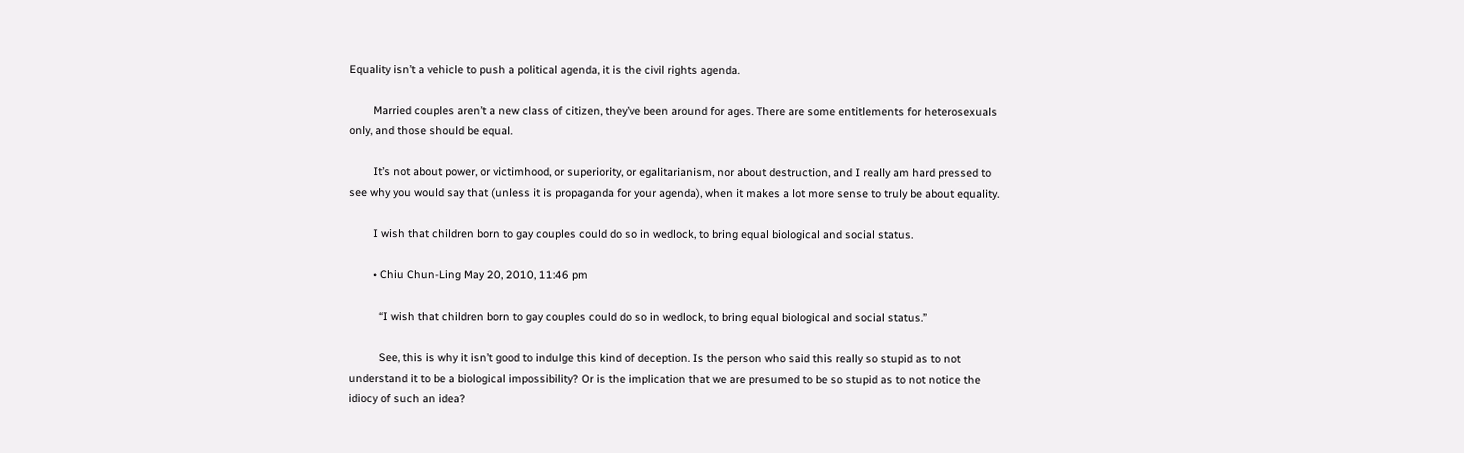Equality isn’t a vehicle to push a political agenda, it is the civil rights agenda.

        Married couples aren’t a new class of citizen, they’ve been around for ages. There are some entitlements for heterosexuals only, and those should be equal.

        It’s not about power, or victimhood, or superiority, or egalitarianism, nor about destruction, and I really am hard pressed to see why you would say that (unless it is propaganda for your agenda), when it makes a lot more sense to truly be about equality.

        I wish that children born to gay couples could do so in wedlock, to bring equal biological and social status.

        • Chiu Chun-Ling May 20, 2010, 11:46 pm

          “I wish that children born to gay couples could do so in wedlock, to bring equal biological and social status.”

          See, this is why it isn’t good to indulge this kind of deception. Is the person who said this really so stupid as to not understand it to be a biological impossibility? Or is the implication that we are presumed to be so stupid as to not notice the idiocy of such an idea?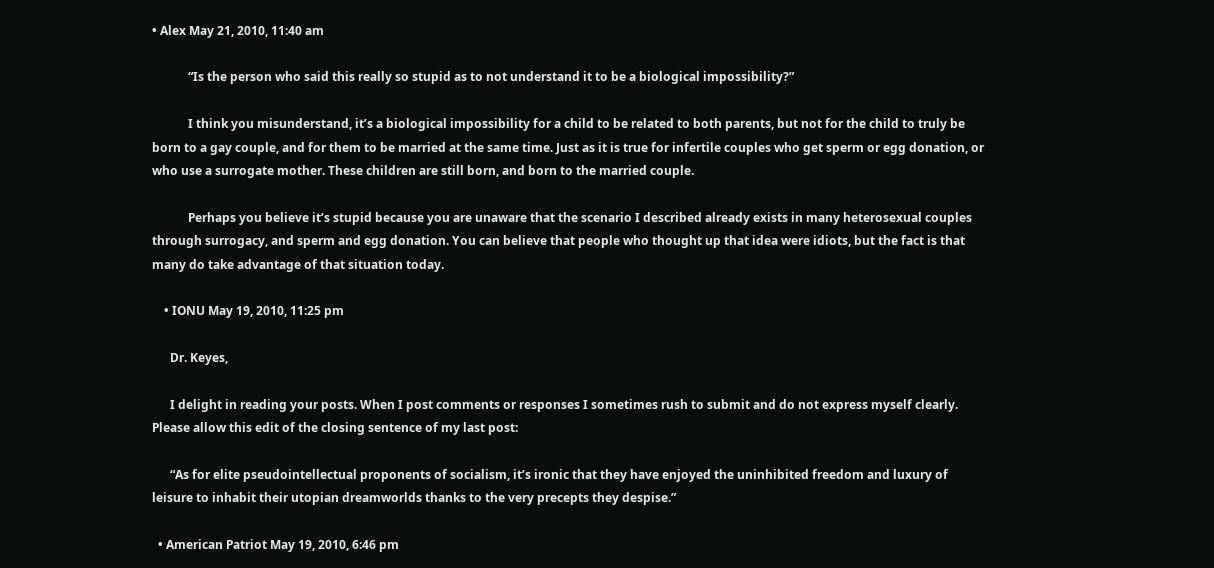• Alex May 21, 2010, 11:40 am

            “Is the person who said this really so stupid as to not understand it to be a biological impossibility?”

            I think you misunderstand, it’s a biological impossibility for a child to be related to both parents, but not for the child to truly be born to a gay couple, and for them to be married at the same time. Just as it is true for infertile couples who get sperm or egg donation, or who use a surrogate mother. These children are still born, and born to the married couple.

            Perhaps you believe it’s stupid because you are unaware that the scenario I described already exists in many heterosexual couples through surrogacy, and sperm and egg donation. You can believe that people who thought up that idea were idiots, but the fact is that many do take advantage of that situation today.

    • IONU May 19, 2010, 11:25 pm

      Dr. Keyes,

      I delight in reading your posts. When I post comments or responses I sometimes rush to submit and do not express myself clearly. Please allow this edit of the closing sentence of my last post:

      “As for elite pseudointellectual proponents of socialism, it’s ironic that they have enjoyed the uninhibited freedom and luxury of leisure to inhabit their utopian dreamworlds thanks to the very precepts they despise.”

  • American Patriot May 19, 2010, 6:46 pm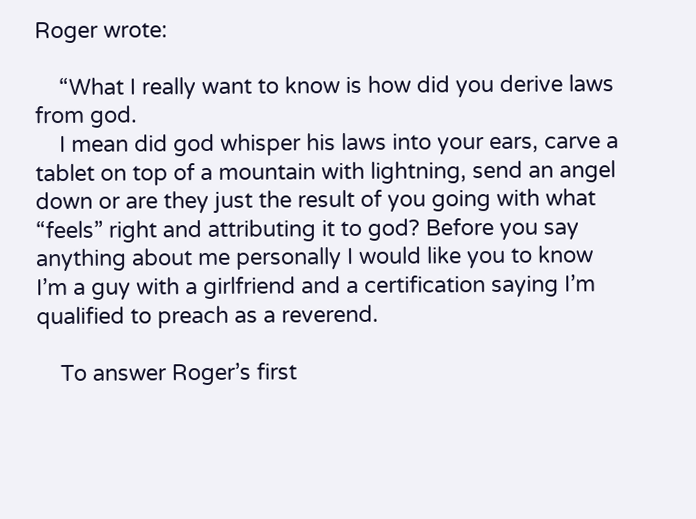Roger wrote:

    “What I really want to know is how did you derive laws from god.
    I mean did god whisper his laws into your ears, carve a tablet on top of a mountain with lightning, send an angel down or are they just the result of you going with what “feels” right and attributing it to god? Before you say anything about me personally I would like you to know I’m a guy with a girlfriend and a certification saying I’m qualified to preach as a reverend.

    To answer Roger’s first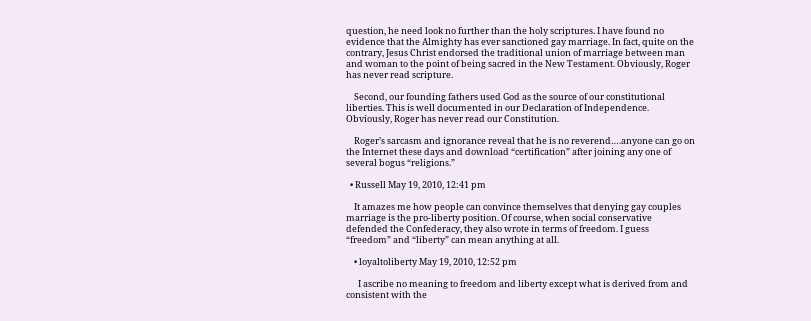question, he need look no further than the holy scriptures. I have found no evidence that the Almighty has ever sanctioned gay marriage. In fact, quite on the contrary, Jesus Christ endorsed the traditional union of marriage between man and woman to the point of being sacred in the New Testament. Obviously, Roger has never read scripture.

    Second, our founding fathers used God as the source of our constitutional liberties. This is well documented in our Declaration of Independence. Obviously, Roger has never read our Constitution.

    Roger’s sarcasm and ignorance reveal that he is no reverend….anyone can go on the Internet these days and download “certification” after joining any one of several bogus “religions.”

  • Russell May 19, 2010, 12:41 pm

    It amazes me how people can convince themselves that denying gay couples marriage is the pro-liberty position. Of course, when social conservative defended the Confederacy, they also wrote in terms of freedom. I guess “freedom” and “liberty” can mean anything at all.

    • loyaltoliberty May 19, 2010, 12:52 pm

      I ascribe no meaning to freedom and liberty except what is derived from and consistent with the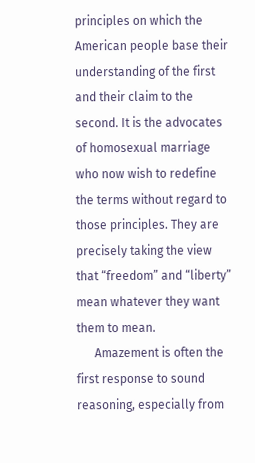principles on which the American people base their understanding of the first and their claim to the second. It is the advocates of homosexual marriage who now wish to redefine the terms without regard to those principles. They are precisely taking the view that “freedom” and “liberty” mean whatever they want them to mean.
      Amazement is often the first response to sound reasoning, especially from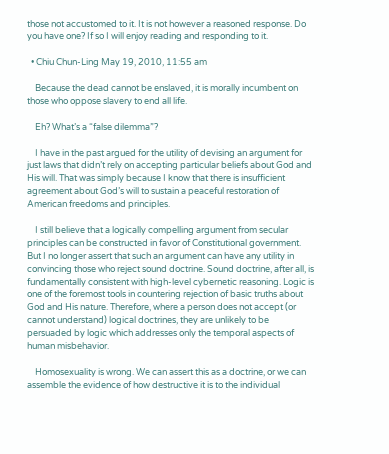those not accustomed to it. It is not however a reasoned response. Do you have one? If so I will enjoy reading and responding to it.

  • Chiu Chun-Ling May 19, 2010, 11:55 am

    Because the dead cannot be enslaved, it is morally incumbent on those who oppose slavery to end all life.

    Eh? What’s a “false dilemma”?

    I have in the past argued for the utility of devising an argument for just laws that didn’t rely on accepting particular beliefs about God and His will. That was simply because I know that there is insufficient agreement about God’s will to sustain a peaceful restoration of American freedoms and principles.

    I still believe that a logically compelling argument from secular principles can be constructed in favor of Constitutional government. But I no longer assert that such an argument can have any utility in convincing those who reject sound doctrine. Sound doctrine, after all, is fundamentally consistent with high-level cybernetic reasoning. Logic is one of the foremost tools in countering rejection of basic truths about God and His nature. Therefore, where a person does not accept (or cannot understand) logical doctrines, they are unlikely to be persuaded by logic which addresses only the temporal aspects of human misbehavior.

    Homosexuality is wrong. We can assert this as a doctrine, or we can assemble the evidence of how destructive it is to the individual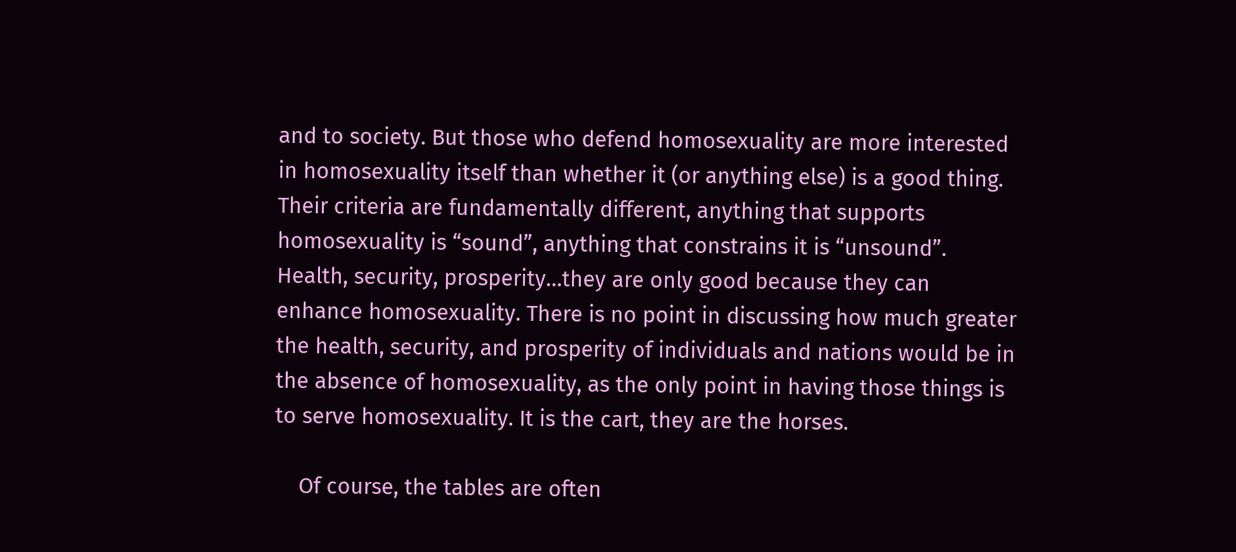and to society. But those who defend homosexuality are more interested in homosexuality itself than whether it (or anything else) is a good thing. Their criteria are fundamentally different, anything that supports homosexuality is “sound”, anything that constrains it is “unsound”. Health, security, prosperity…they are only good because they can enhance homosexuality. There is no point in discussing how much greater the health, security, and prosperity of individuals and nations would be in the absence of homosexuality, as the only point in having those things is to serve homosexuality. It is the cart, they are the horses.

    Of course, the tables are often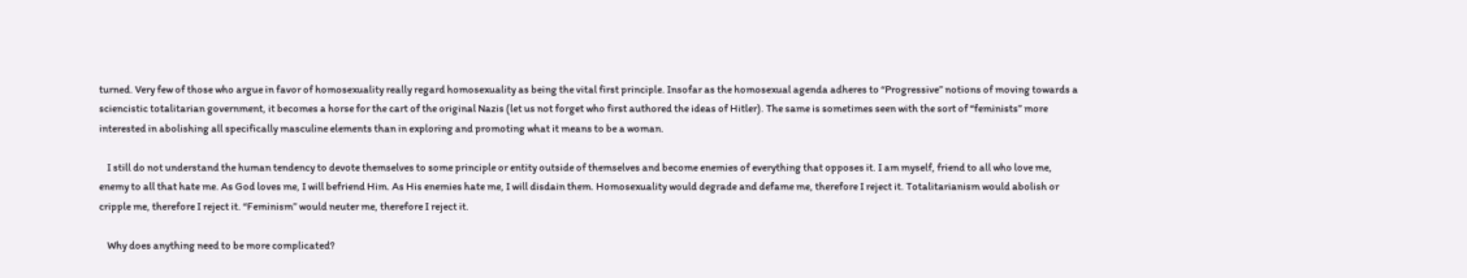turned. Very few of those who argue in favor of homosexuality really regard homosexuality as being the vital first principle. Insofar as the homosexual agenda adheres to “Progressive” notions of moving towards a sciencistic totalitarian government, it becomes a horse for the cart of the original Nazis (let us not forget who first authored the ideas of Hitler). The same is sometimes seen with the sort of “feminists” more interested in abolishing all specifically masculine elements than in exploring and promoting what it means to be a woman.

    I still do not understand the human tendency to devote themselves to some principle or entity outside of themselves and become enemies of everything that opposes it. I am myself, friend to all who love me, enemy to all that hate me. As God loves me, I will befriend Him. As His enemies hate me, I will disdain them. Homosexuality would degrade and defame me, therefore I reject it. Totalitarianism would abolish or cripple me, therefore I reject it. “Feminism” would neuter me, therefore I reject it.

    Why does anything need to be more complicated?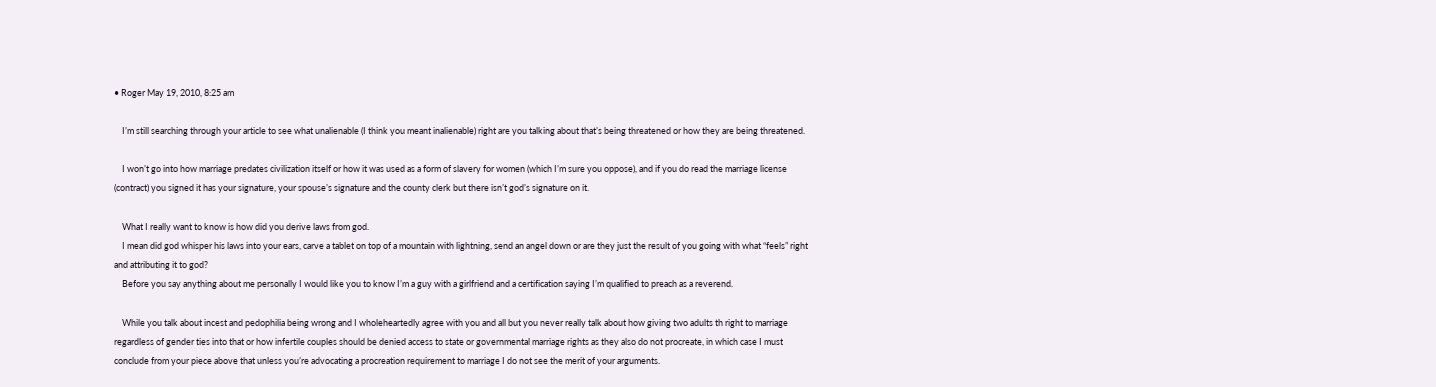• Roger May 19, 2010, 8:25 am

    I’m still searching through your article to see what unalienable (I think you meant inalienable) right are you talking about that’s being threatened or how they are being threatened.

    I won’t go into how marriage predates civilization itself or how it was used as a form of slavery for women (which I’m sure you oppose), and if you do read the marriage license (contract) you signed it has your signature, your spouse’s signature and the county clerk but there isn’t god’s signature on it.

    What I really want to know is how did you derive laws from god.
    I mean did god whisper his laws into your ears, carve a tablet on top of a mountain with lightning, send an angel down or are they just the result of you going with what “feels” right and attributing it to god?
    Before you say anything about me personally I would like you to know I’m a guy with a girlfriend and a certification saying I’m qualified to preach as a reverend.

    While you talk about incest and pedophilia being wrong and I wholeheartedly agree with you and all but you never really talk about how giving two adults th right to marriage regardless of gender ties into that or how infertile couples should be denied access to state or governmental marriage rights as they also do not procreate, in which case I must conclude from your piece above that unless you’re advocating a procreation requirement to marriage I do not see the merit of your arguments.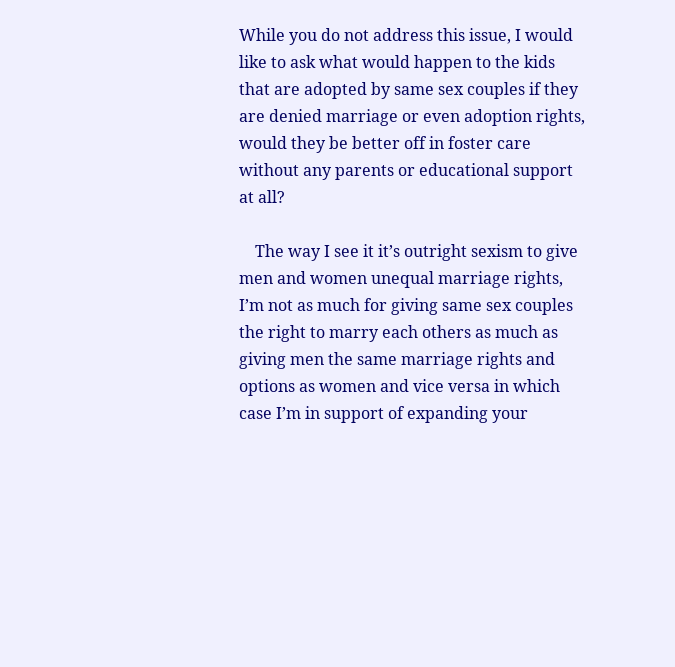While you do not address this issue, I would like to ask what would happen to the kids that are adopted by same sex couples if they are denied marriage or even adoption rights, would they be better off in foster care without any parents or educational support at all?

    The way I see it it’s outright sexism to give men and women unequal marriage rights, I’m not as much for giving same sex couples the right to marry each others as much as giving men the same marriage rights and options as women and vice versa in which case I’m in support of expanding your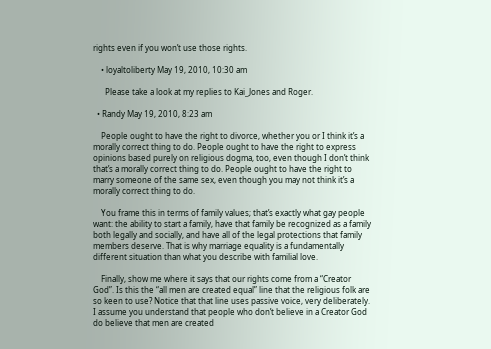rights even if you won’t use those rights.

    • loyaltoliberty May 19, 2010, 10:30 am

      Please take a look at my replies to Kai_Jones and Roger.

  • Randy May 19, 2010, 8:23 am

    People ought to have the right to divorce, whether you or I think it’s a morally correct thing to do. People ought to have the right to express opinions based purely on religious dogma, too, even though I don’t think that’s a morally correct thing to do. People ought to have the right to marry someone of the same sex, even though you may not think it’s a morally correct thing to do.

    You frame this in terms of family values; that’s exactly what gay people want: the ability to start a family, have that family be recognized as a family both legally and socially, and have all of the legal protections that family members deserve. That is why marriage equality is a fundamentally different situation than what you describe with familial love.

    Finally, show me where it says that our rights come from a “Creator God”. Is this the “all men are created equal” line that the religious folk are so keen to use? Notice that that line uses passive voice, very deliberately. I assume you understand that people who don’t believe in a Creator God do believe that men are created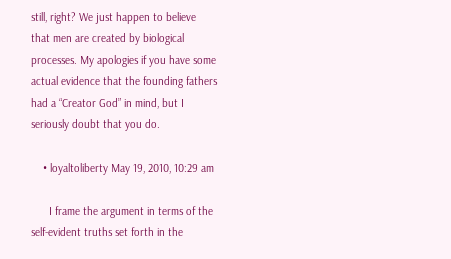still, right? We just happen to believe that men are created by biological processes. My apologies if you have some actual evidence that the founding fathers had a “Creator God” in mind, but I seriously doubt that you do.

    • loyaltoliberty May 19, 2010, 10:29 am

      I frame the argument in terms of the self-evident truths set forth in the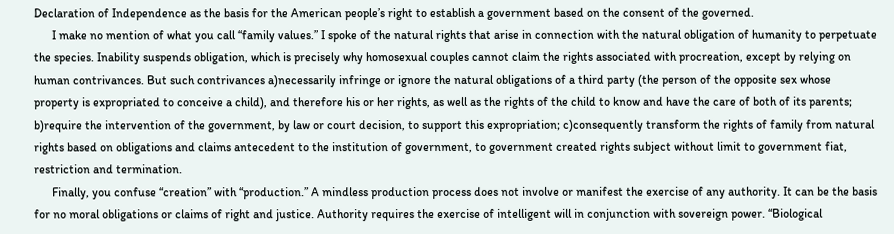Declaration of Independence as the basis for the American people’s right to establish a government based on the consent of the governed.
      I make no mention of what you call “family values.” I spoke of the natural rights that arise in connection with the natural obligation of humanity to perpetuate the species. Inability suspends obligation, which is precisely why homosexual couples cannot claim the rights associated with procreation, except by relying on human contrivances. But such contrivances a)necessarily infringe or ignore the natural obligations of a third party (the person of the opposite sex whose property is expropriated to conceive a child), and therefore his or her rights, as well as the rights of the child to know and have the care of both of its parents; b)require the intervention of the government, by law or court decision, to support this expropriation; c)consequently transform the rights of family from natural rights based on obligations and claims antecedent to the institution of government, to government created rights subject without limit to government fiat, restriction and termination.
      Finally, you confuse “creation” with “production.” A mindless production process does not involve or manifest the exercise of any authority. It can be the basis for no moral obligations or claims of right and justice. Authority requires the exercise of intelligent will in conjunction with sovereign power. “Biological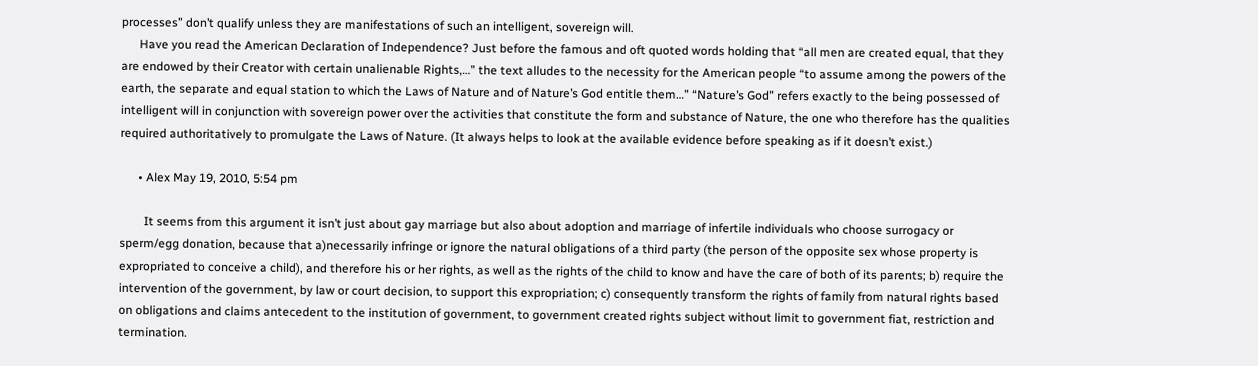processes” don’t qualify unless they are manifestations of such an intelligent, sovereign will.
      Have you read the American Declaration of Independence? Just before the famous and oft quoted words holding that “all men are created equal, that they are endowed by their Creator with certain unalienable Rights,…” the text alludes to the necessity for the American people “to assume among the powers of the earth, the separate and equal station to which the Laws of Nature and of Nature’s God entitle them…” “Nature’s God” refers exactly to the being possessed of intelligent will in conjunction with sovereign power over the activities that constitute the form and substance of Nature, the one who therefore has the qualities required authoritatively to promulgate the Laws of Nature. (It always helps to look at the available evidence before speaking as if it doesn’t exist.)

      • Alex May 19, 2010, 5:54 pm

        It seems from this argument it isn’t just about gay marriage but also about adoption and marriage of infertile individuals who choose surrogacy or sperm/egg donation, because that a)necessarily infringe or ignore the natural obligations of a third party (the person of the opposite sex whose property is expropriated to conceive a child), and therefore his or her rights, as well as the rights of the child to know and have the care of both of its parents; b) require the intervention of the government, by law or court decision, to support this expropriation; c) consequently transform the rights of family from natural rights based on obligations and claims antecedent to the institution of government, to government created rights subject without limit to government fiat, restriction and termination.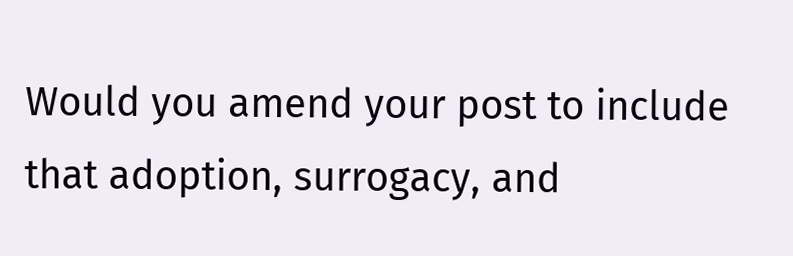Would you amend your post to include that adoption, surrogacy, and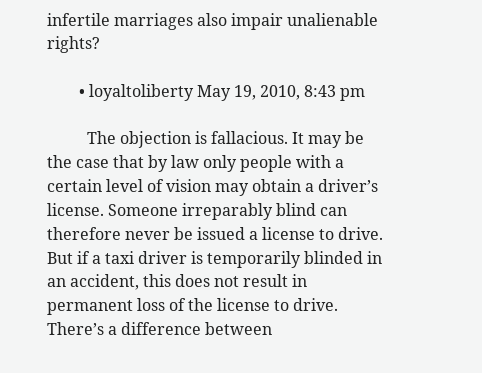infertile marriages also impair unalienable rights?

        • loyaltoliberty May 19, 2010, 8:43 pm

          The objection is fallacious. It may be the case that by law only people with a certain level of vision may obtain a driver’s license. Someone irreparably blind can therefore never be issued a license to drive. But if a taxi driver is temporarily blinded in an accident, this does not result in permanent loss of the license to drive. There’s a difference between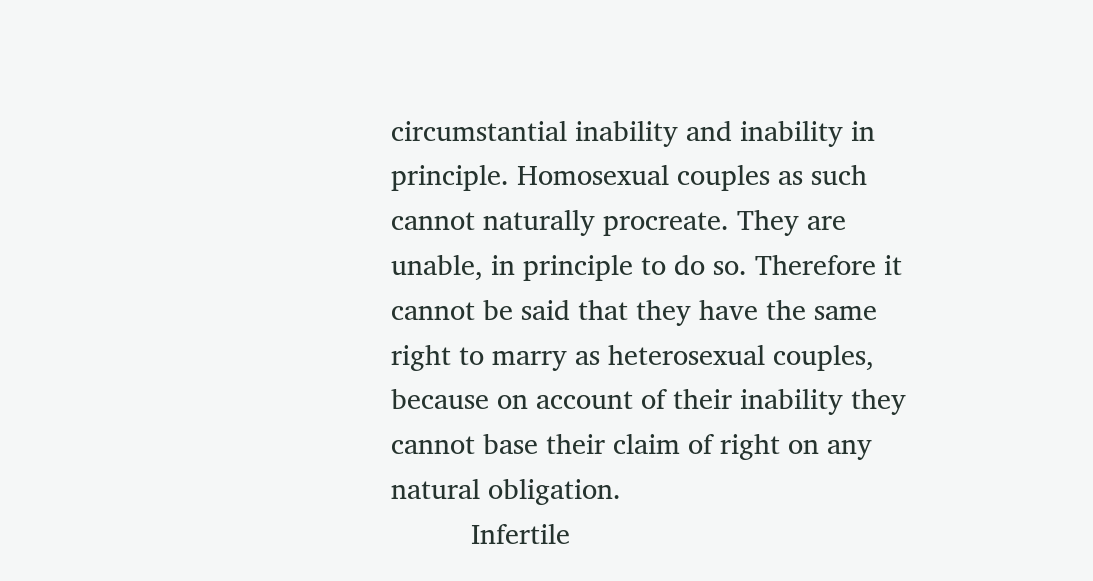circumstantial inability and inability in principle. Homosexual couples as such cannot naturally procreate. They are unable, in principle to do so. Therefore it cannot be said that they have the same right to marry as heterosexual couples, because on account of their inability they cannot base their claim of right on any natural obligation.
          Infertile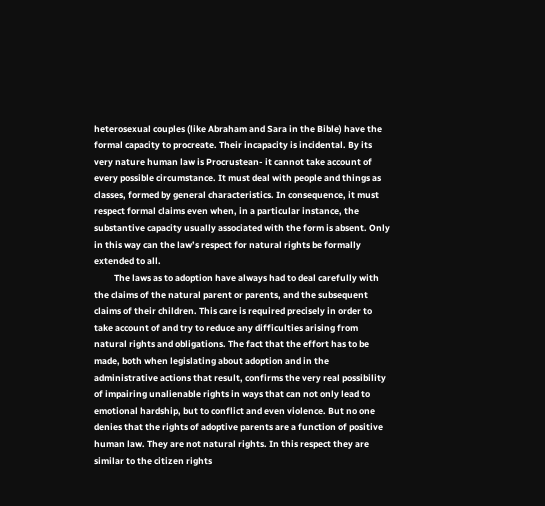heterosexual couples (like Abraham and Sara in the Bible) have the formal capacity to procreate. Their incapacity is incidental. By its very nature human law is Procrustean- it cannot take account of every possible circumstance. It must deal with people and things as classes, formed by general characteristics. In consequence, it must respect formal claims even when, in a particular instance, the substantive capacity usually associated with the form is absent. Only in this way can the law’s respect for natural rights be formally extended to all.
          The laws as to adoption have always had to deal carefully with the claims of the natural parent or parents, and the subsequent claims of their children. This care is required precisely in order to take account of and try to reduce any difficulties arising from natural rights and obligations. The fact that the effort has to be made, both when legislating about adoption and in the administrative actions that result, confirms the very real possibility of impairing unalienable rights in ways that can not only lead to emotional hardship, but to conflict and even violence. But no one denies that the rights of adoptive parents are a function of positive human law. They are not natural rights. In this respect they are similar to the citizen rights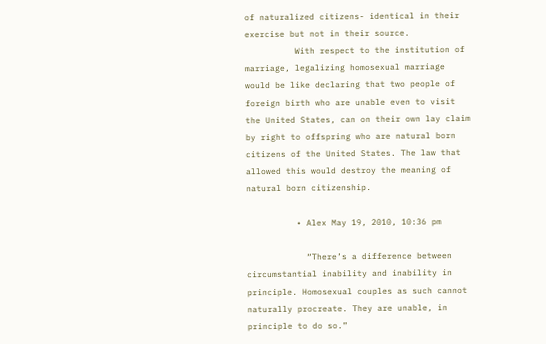of naturalized citizens- identical in their exercise but not in their source.
          With respect to the institution of marriage, legalizing homosexual marriage would be like declaring that two people of foreign birth who are unable even to visit the United States, can on their own lay claim by right to offspring who are natural born citizens of the United States. The law that allowed this would destroy the meaning of natural born citizenship.

          • Alex May 19, 2010, 10:36 pm

            “There’s a difference between circumstantial inability and inability in principle. Homosexual couples as such cannot naturally procreate. They are unable, in principle to do so.”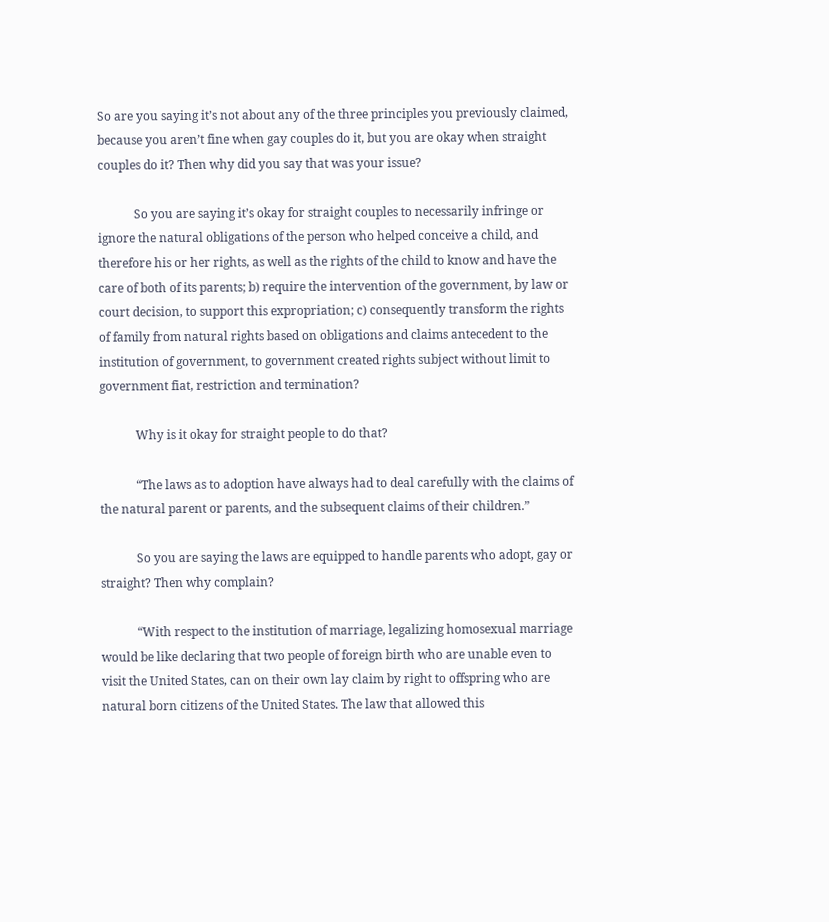So are you saying it’s not about any of the three principles you previously claimed, because you aren’t fine when gay couples do it, but you are okay when straight couples do it? Then why did you say that was your issue?

            So you are saying it’s okay for straight couples to necessarily infringe or ignore the natural obligations of the person who helped conceive a child, and therefore his or her rights, as well as the rights of the child to know and have the care of both of its parents; b) require the intervention of the government, by law or court decision, to support this expropriation; c) consequently transform the rights of family from natural rights based on obligations and claims antecedent to the institution of government, to government created rights subject without limit to government fiat, restriction and termination?

            Why is it okay for straight people to do that?

            “The laws as to adoption have always had to deal carefully with the claims of the natural parent or parents, and the subsequent claims of their children.”

            So you are saying the laws are equipped to handle parents who adopt, gay or straight? Then why complain?

            “With respect to the institution of marriage, legalizing homosexual marriage would be like declaring that two people of foreign birth who are unable even to visit the United States, can on their own lay claim by right to offspring who are natural born citizens of the United States. The law that allowed this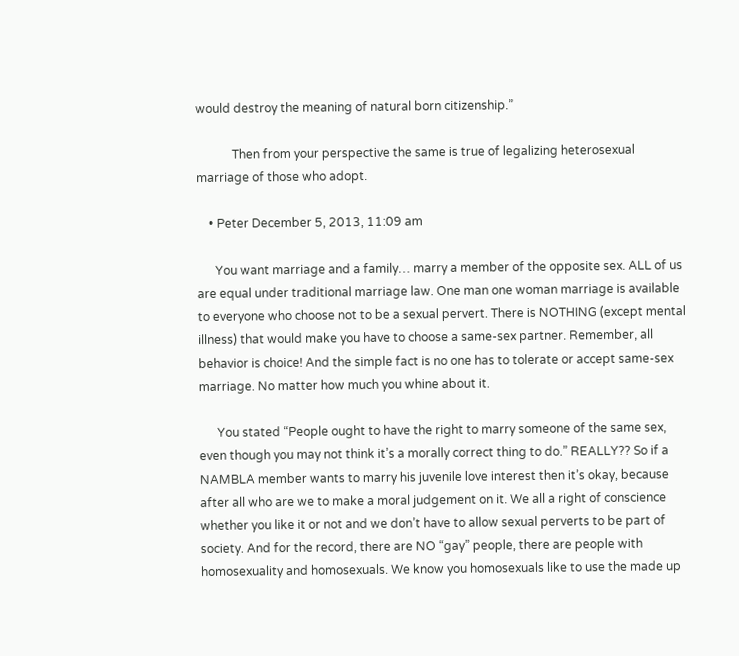would destroy the meaning of natural born citizenship.”

            Then from your perspective the same is true of legalizing heterosexual marriage of those who adopt.

    • Peter December 5, 2013, 11:09 am

      You want marriage and a family… marry a member of the opposite sex. ALL of us are equal under traditional marriage law. One man one woman marriage is available to everyone who choose not to be a sexual pervert. There is NOTHING (except mental illness) that would make you have to choose a same-sex partner. Remember, all behavior is choice! And the simple fact is no one has to tolerate or accept same-sex marriage. No matter how much you whine about it.

      You stated “People ought to have the right to marry someone of the same sex, even though you may not think it’s a morally correct thing to do.” REALLY?? So if a NAMBLA member wants to marry his juvenile love interest then it’s okay, because after all who are we to make a moral judgement on it. We all a right of conscience whether you like it or not and we don’t have to allow sexual perverts to be part of society. And for the record, there are NO “gay” people, there are people with homosexuality and homosexuals. We know you homosexuals like to use the made up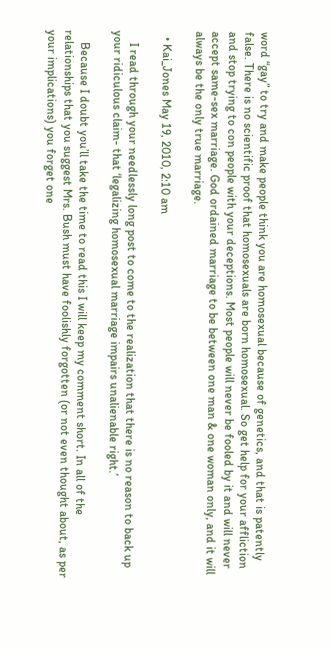word “gay” to try and make people think you are homosexual because of genetics, and that is patently false. There is no scientific proof that homosexuals are born homosexual. So get help for your affliction and stop trying to con people with your deceptions. Most people will never be fooled by it and will never accept same-sex marriage. God ordained marriage to be between one man & one woman only, and it will always be the only true marriage.

  • Kai_Jones May 19, 2010, 2:10 am

    I read through your needlessly long post to come to the realization that there is no reason to back up your ridiculous claim- that ‘legalizing homosexual marriage impairs unalienable right.’

    Because I doubt you’ll take the time to read this I will keep my comment short. In all of the relationships that you suggest Mrs. Bush must have foolishly forgotten (or not even thought about, as per your implications) you forget one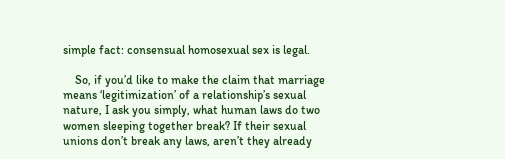simple fact: consensual homosexual sex is legal.

    So, if you’d like to make the claim that marriage means ‘legitimization’ of a relationship’s sexual nature, I ask you simply, what human laws do two women sleeping together break? If their sexual unions don’t break any laws, aren’t they already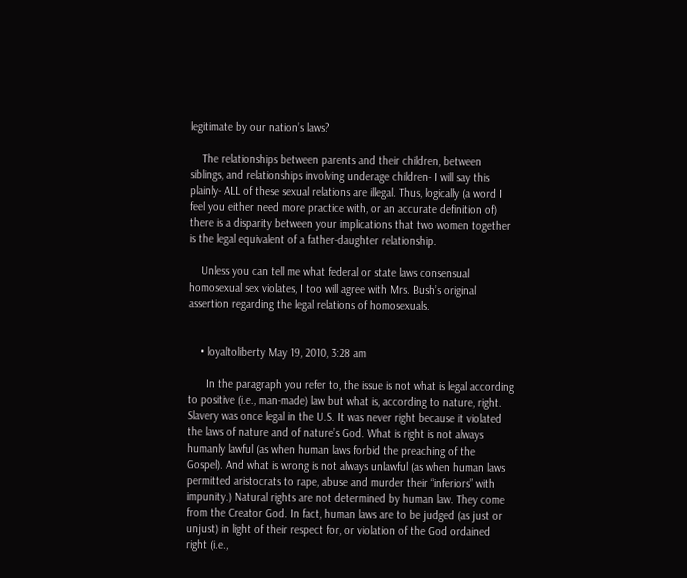legitimate by our nation’s laws?

    The relationships between parents and their children, between siblings, and relationships involving underage children- I will say this plainly- ALL of these sexual relations are illegal. Thus, logically (a word I feel you either need more practice with, or an accurate definition of) there is a disparity between your implications that two women together is the legal equivalent of a father-daughter relationship.

    Unless you can tell me what federal or state laws consensual homosexual sex violates, I too will agree with Mrs. Bush’s original assertion regarding the legal relations of homosexuals.


    • loyaltoliberty May 19, 2010, 3:28 am

      In the paragraph you refer to, the issue is not what is legal according to positive (i.e., man-made) law but what is, according to nature, right. Slavery was once legal in the U.S. It was never right because it violated the laws of nature and of nature’s God. What is right is not always humanly lawful (as when human laws forbid the preaching of the Gospel). And what is wrong is not always unlawful (as when human laws permitted aristocrats to rape, abuse and murder their “inferiors” with impunity.) Natural rights are not determined by human law. They come from the Creator God. In fact, human laws are to be judged (as just or unjust) in light of their respect for, or violation of the God ordained right (i.e.,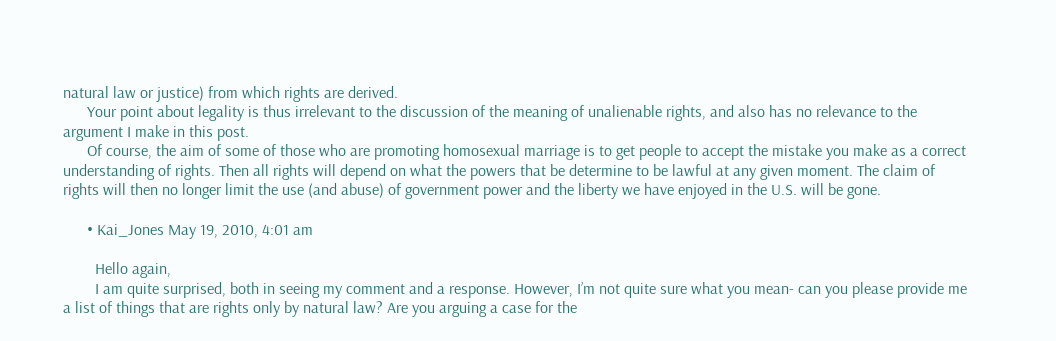natural law or justice) from which rights are derived.
      Your point about legality is thus irrelevant to the discussion of the meaning of unalienable rights, and also has no relevance to the argument I make in this post.
      Of course, the aim of some of those who are promoting homosexual marriage is to get people to accept the mistake you make as a correct understanding of rights. Then all rights will depend on what the powers that be determine to be lawful at any given moment. The claim of rights will then no longer limit the use (and abuse) of government power and the liberty we have enjoyed in the U.S. will be gone.

      • Kai_Jones May 19, 2010, 4:01 am

        Hello again,
        I am quite surprised, both in seeing my comment and a response. However, I’m not quite sure what you mean- can you please provide me a list of things that are rights only by natural law? Are you arguing a case for the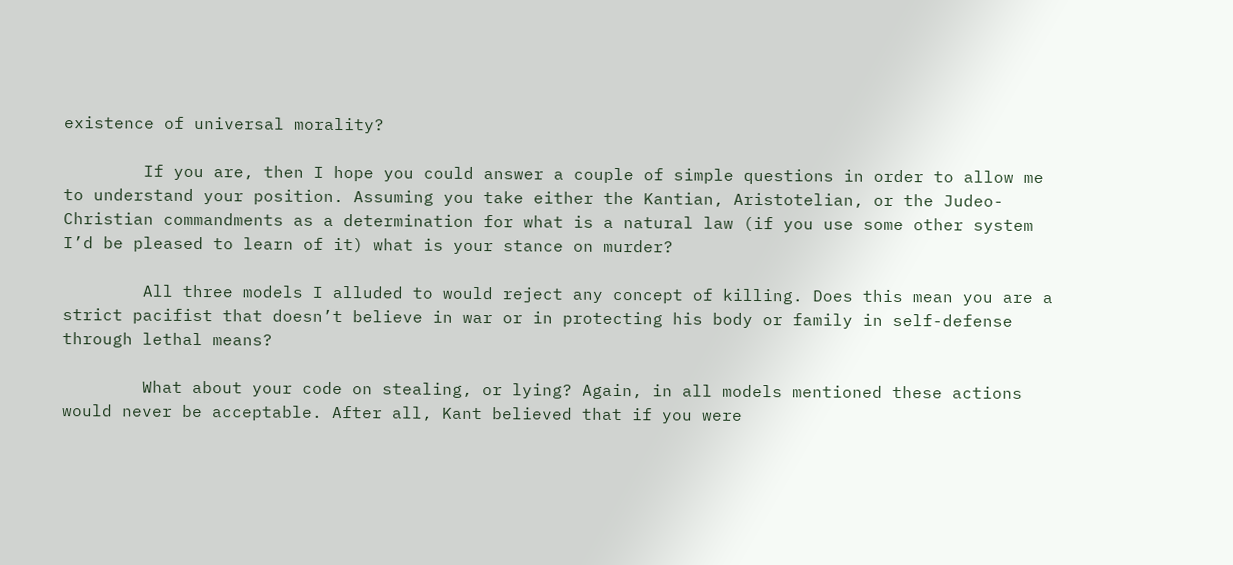existence of universal morality?

        If you are, then I hope you could answer a couple of simple questions in order to allow me to understand your position. Assuming you take either the Kantian, Aristotelian, or the Judeo-Christian commandments as a determination for what is a natural law (if you use some other system I’d be pleased to learn of it) what is your stance on murder?

        All three models I alluded to would reject any concept of killing. Does this mean you are a strict pacifist that doesn’t believe in war or in protecting his body or family in self-defense through lethal means?

        What about your code on stealing, or lying? Again, in all models mentioned these actions would never be acceptable. After all, Kant believed that if you were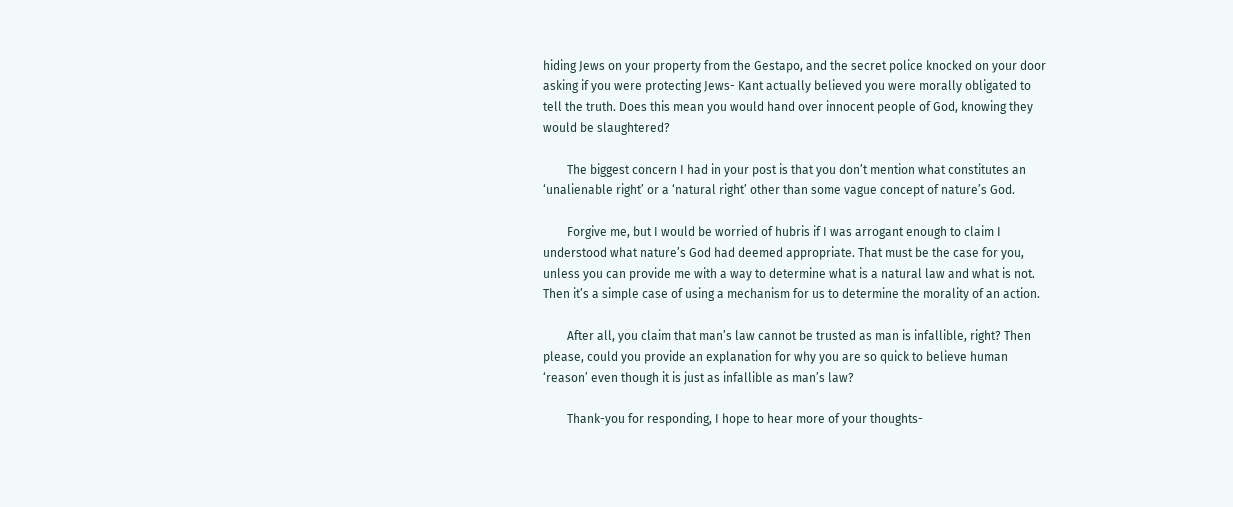hiding Jews on your property from the Gestapo, and the secret police knocked on your door asking if you were protecting Jews- Kant actually believed you were morally obligated to tell the truth. Does this mean you would hand over innocent people of God, knowing they would be slaughtered?

        The biggest concern I had in your post is that you don’t mention what constitutes an ‘unalienable right’ or a ‘natural right’ other than some vague concept of nature’s God.

        Forgive me, but I would be worried of hubris if I was arrogant enough to claim I understood what nature’s God had deemed appropriate. That must be the case for you, unless you can provide me with a way to determine what is a natural law and what is not. Then it’s a simple case of using a mechanism for us to determine the morality of an action.

        After all, you claim that man’s law cannot be trusted as man is infallible, right? Then please, could you provide an explanation for why you are so quick to believe human ‘reason’ even though it is just as infallible as man’s law?

        Thank-you for responding, I hope to hear more of your thoughts-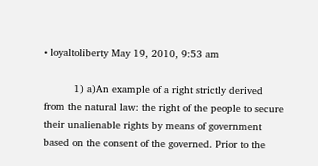• loyaltoliberty May 19, 2010, 9:53 am

          1) a)An example of a right strictly derived from the natural law: the right of the people to secure their unalienable rights by means of government based on the consent of the governed. Prior to the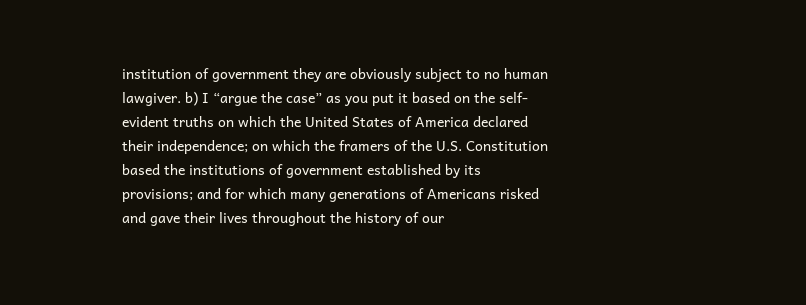institution of government they are obviously subject to no human lawgiver. b) I “argue the case” as you put it based on the self-evident truths on which the United States of America declared their independence; on which the framers of the U.S. Constitution based the institutions of government established by its provisions; and for which many generations of Americans risked and gave their lives throughout the history of our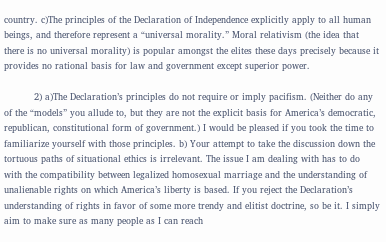country. c)The principles of the Declaration of Independence explicitly apply to all human beings, and therefore represent a “universal morality.” Moral relativism (the idea that there is no universal morality) is popular amongst the elites these days precisely because it provides no rational basis for law and government except superior power.

          2) a)The Declaration’s principles do not require or imply pacifism. (Neither do any of the “models” you allude to, but they are not the explicit basis for America’s democratic, republican, constitutional form of government.) I would be pleased if you took the time to familiarize yourself with those principles. b) Your attempt to take the discussion down the tortuous paths of situational ethics is irrelevant. The issue I am dealing with has to do with the compatibility between legalized homosexual marriage and the understanding of unalienable rights on which America’s liberty is based. If you reject the Declaration’s understanding of rights in favor of some more trendy and elitist doctrine, so be it. I simply aim to make sure as many people as I can reach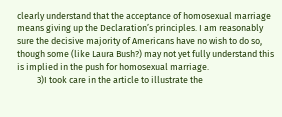clearly understand that the acceptance of homosexual marriage means giving up the Declaration’s principles. I am reasonably sure the decisive majority of Americans have no wish to do so, though some (like Laura Bush?) may not yet fully understand this is implied in the push for homosexual marriage.
          3)I took care in the article to illustrate the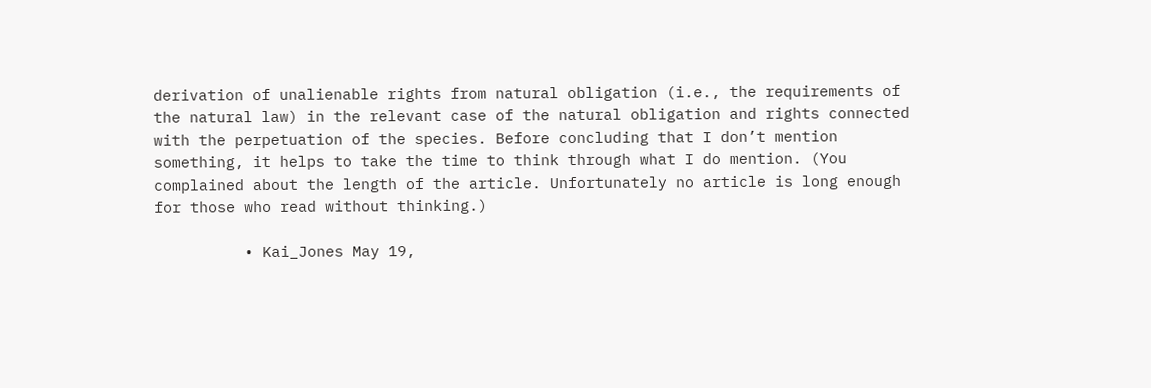derivation of unalienable rights from natural obligation (i.e., the requirements of the natural law) in the relevant case of the natural obligation and rights connected with the perpetuation of the species. Before concluding that I don’t mention something, it helps to take the time to think through what I do mention. (You complained about the length of the article. Unfortunately no article is long enough for those who read without thinking.)

          • Kai_Jones May 19,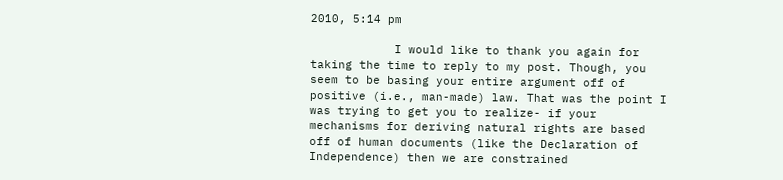2010, 5:14 pm

            I would like to thank you again for taking the time to reply to my post. Though, you seem to be basing your entire argument off of positive (i.e., man-made) law. That was the point I was trying to get you to realize- if your mechanisms for deriving natural rights are based off of human documents (like the Declaration of Independence) then we are constrained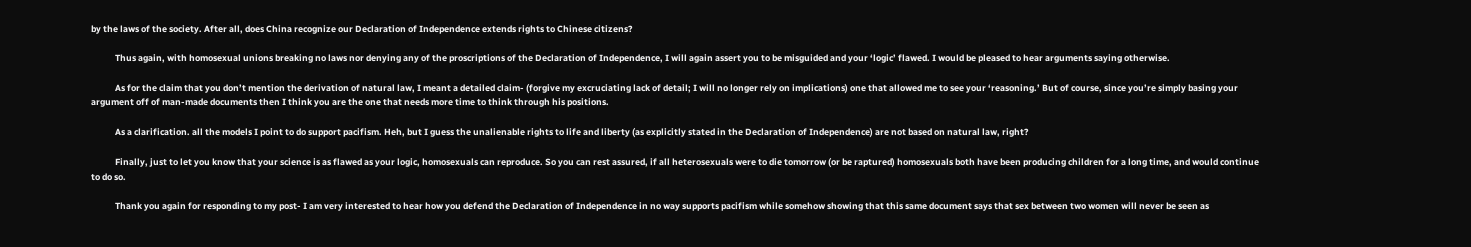by the laws of the society. After all, does China recognize our Declaration of Independence extends rights to Chinese citizens?

            Thus again, with homosexual unions breaking no laws nor denying any of the proscriptions of the Declaration of Independence, I will again assert you to be misguided and your ‘logic’ flawed. I would be pleased to hear arguments saying otherwise.

            As for the claim that you don’t mention the derivation of natural law, I meant a detailed claim- (forgive my excruciating lack of detail; I will no longer rely on implications) one that allowed me to see your ‘reasoning.’ But of course, since you’re simply basing your argument off of man-made documents then I think you are the one that needs more time to think through his positions.

            As a clarification. all the models I point to do support pacifism. Heh, but I guess the unalienable rights to life and liberty (as explicitly stated in the Declaration of Independence) are not based on natural law, right?

            Finally, just to let you know that your science is as flawed as your logic, homosexuals can reproduce. So you can rest assured, if all heterosexuals were to die tomorrow (or be raptured) homosexuals both have been producing children for a long time, and would continue to do so.

            Thank you again for responding to my post- I am very interested to hear how you defend the Declaration of Independence in no way supports pacifism while somehow showing that this same document says that sex between two women will never be seen as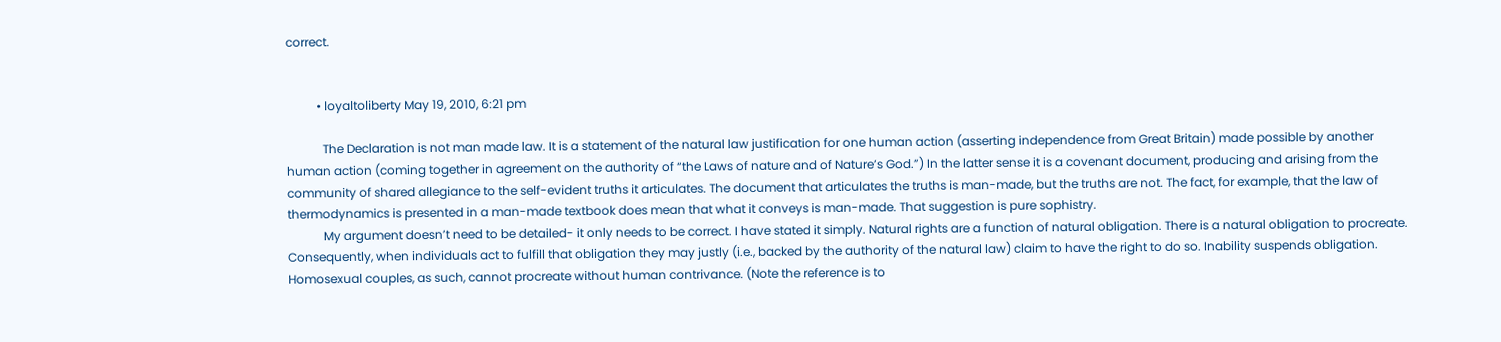correct.


          • loyaltoliberty May 19, 2010, 6:21 pm

            The Declaration is not man made law. It is a statement of the natural law justification for one human action (asserting independence from Great Britain) made possible by another human action (coming together in agreement on the authority of “the Laws of nature and of Nature’s God.”) In the latter sense it is a covenant document, producing and arising from the community of shared allegiance to the self-evident truths it articulates. The document that articulates the truths is man-made, but the truths are not. The fact, for example, that the law of thermodynamics is presented in a man-made textbook does mean that what it conveys is man-made. That suggestion is pure sophistry.
            My argument doesn’t need to be detailed- it only needs to be correct. I have stated it simply. Natural rights are a function of natural obligation. There is a natural obligation to procreate. Consequently, when individuals act to fulfill that obligation they may justly (i.e., backed by the authority of the natural law) claim to have the right to do so. Inability suspends obligation. Homosexual couples, as such, cannot procreate without human contrivance. (Note the reference is to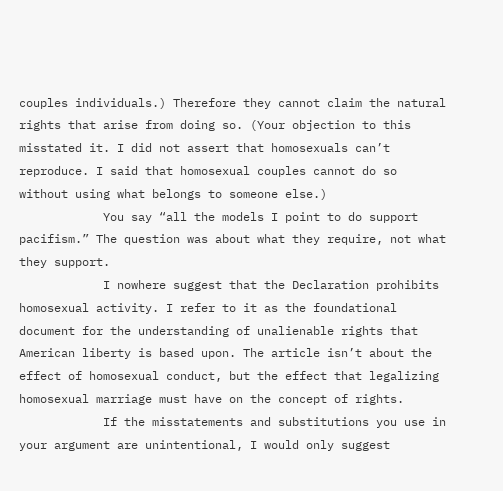couples individuals.) Therefore they cannot claim the natural rights that arise from doing so. (Your objection to this misstated it. I did not assert that homosexuals can’t reproduce. I said that homosexual couples cannot do so without using what belongs to someone else.)
            You say “all the models I point to do support pacifism.” The question was about what they require, not what they support.
            I nowhere suggest that the Declaration prohibits homosexual activity. I refer to it as the foundational document for the understanding of unalienable rights that American liberty is based upon. The article isn’t about the effect of homosexual conduct, but the effect that legalizing homosexual marriage must have on the concept of rights.
            If the misstatements and substitutions you use in your argument are unintentional, I would only suggest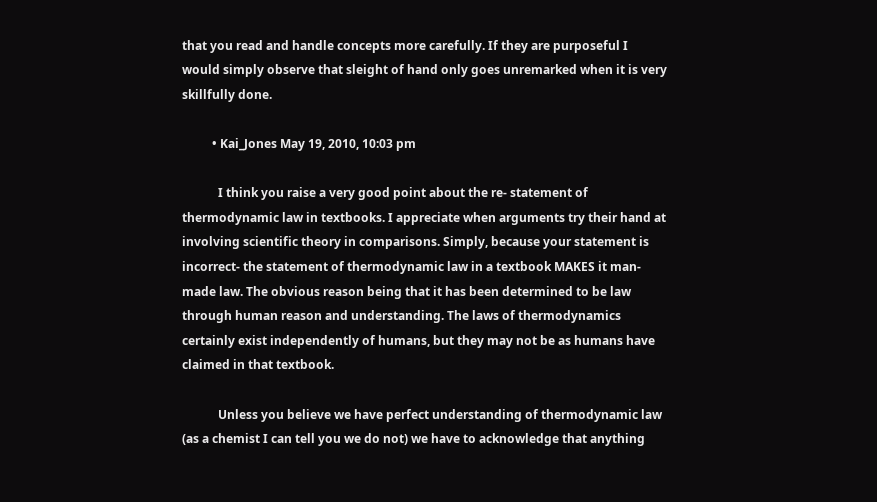that you read and handle concepts more carefully. If they are purposeful I would simply observe that sleight of hand only goes unremarked when it is very skillfully done.

          • Kai_Jones May 19, 2010, 10:03 pm

            I think you raise a very good point about the re- statement of thermodynamic law in textbooks. I appreciate when arguments try their hand at involving scientific theory in comparisons. Simply, because your statement is incorrect- the statement of thermodynamic law in a textbook MAKES it man-made law. The obvious reason being that it has been determined to be law through human reason and understanding. The laws of thermodynamics certainly exist independently of humans, but they may not be as humans have claimed in that textbook.

            Unless you believe we have perfect understanding of thermodynamic law (as a chemist I can tell you we do not) we have to acknowledge that anything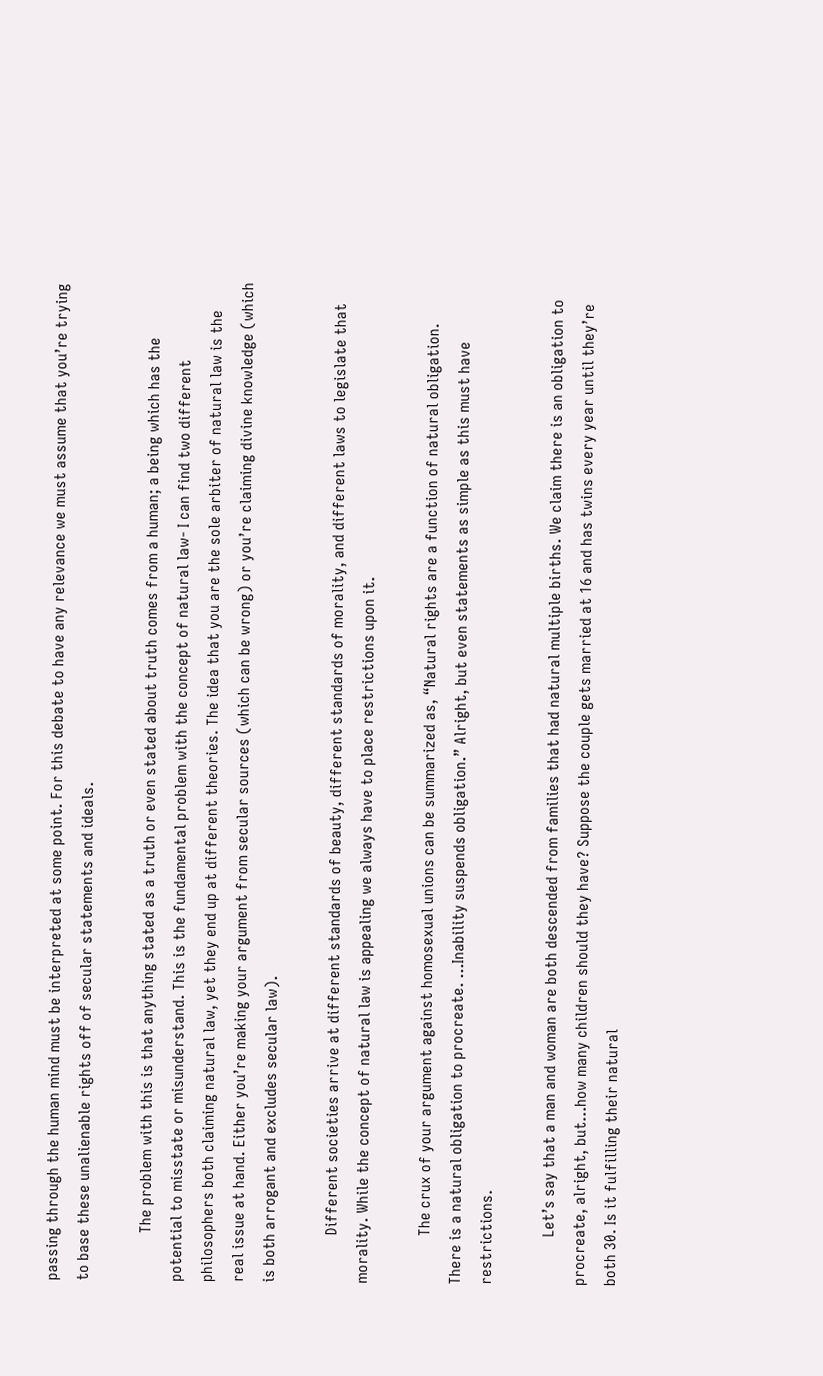passing through the human mind must be interpreted at some point. For this debate to have any relevance we must assume that you’re trying to base these unalienable rights off of secular statements and ideals.

            The problem with this is that anything stated as a truth or even stated about truth comes from a human; a being which has the potential to misstate or misunderstand. This is the fundamental problem with the concept of natural law- I can find two different philosophers both claiming natural law, yet they end up at different theories. The idea that you are the sole arbiter of natural law is the real issue at hand. Either you’re making your argument from secular sources (which can be wrong) or you’re claiming divine knowledge (which is both arrogant and excludes secular law).

            Different societies arrive at different standards of beauty, different standards of morality, and different laws to legislate that morality. While the concept of natural law is appealing we always have to place restrictions upon it.

            The crux of your argument against homosexual unions can be summarized as, “Natural rights are a function of natural obligation. There is a natural obligation to procreate. …Inability suspends obligation.” Alright, but even statements as simple as this must have restrictions.

            Let’s say that a man and woman are both descended from families that had natural multiple births. We claim there is an obligation to procreate, alright, but…how many children should they have? Suppose the couple gets married at 16 and has twins every year until they’re both 30. Is it fulfilling their natural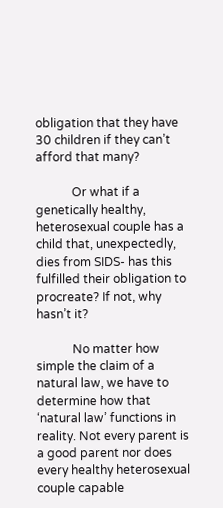obligation that they have 30 children if they can’t afford that many?

            Or what if a genetically healthy, heterosexual couple has a child that, unexpectedly, dies from SIDS- has this fulfilled their obligation to procreate? If not, why hasn’t it?

            No matter how simple the claim of a natural law, we have to determine how that ‘natural law’ functions in reality. Not every parent is a good parent nor does every healthy heterosexual couple capable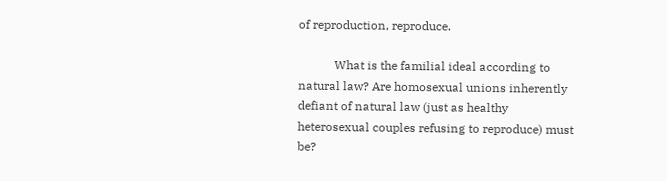of reproduction, reproduce.

            What is the familial ideal according to natural law? Are homosexual unions inherently defiant of natural law (just as healthy heterosexual couples refusing to reproduce) must be?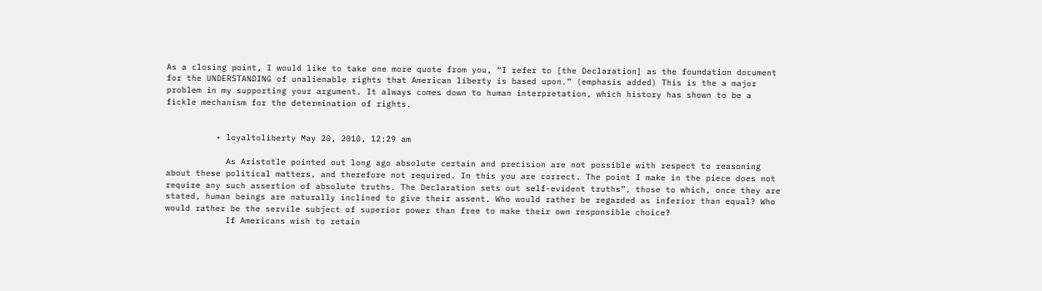As a closing point, I would like to take one more quote from you, “I refer to [the Declaration] as the foundation document for the UNDERSTANDING of unalienable rights that American liberty is based upon.” (emphasis added) This is the a major problem in my supporting your argument. It always comes down to human interpretation, which history has shown to be a fickle mechanism for the determination of rights.


          • loyaltoliberty May 20, 2010, 12:29 am

            As Aristotle pointed out long ago absolute certain and precision are not possible with respect to reasoning about these political matters, and therefore not required. In this you are correct. The point I make in the piece does not require any such assertion of absolute truths. The Declaration sets out self-evident truths”, those to which, once they are stated, human beings are naturally inclined to give their assent. Who would rather be regarded as inferior than equal? Who would rather be the servile subject of superior power than free to make their own responsible choice?
            If Americans wish to retain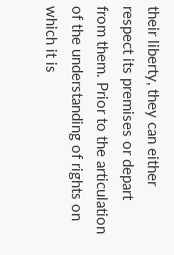their liberty, they can either respect its premises or depart from them. Prior to the articulation of the understanding of rights on which it is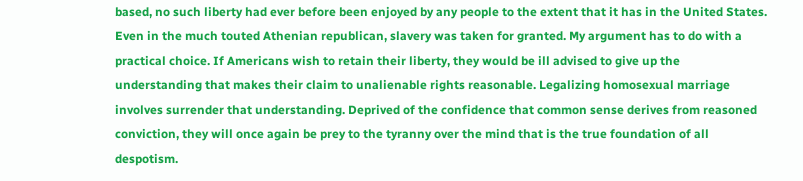based, no such liberty had ever before been enjoyed by any people to the extent that it has in the United States. Even in the much touted Athenian republican, slavery was taken for granted. My argument has to do with a practical choice. If Americans wish to retain their liberty, they would be ill advised to give up the understanding that makes their claim to unalienable rights reasonable. Legalizing homosexual marriage involves surrender that understanding. Deprived of the confidence that common sense derives from reasoned conviction, they will once again be prey to the tyranny over the mind that is the true foundation of all despotism.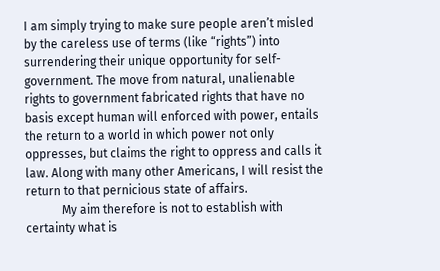I am simply trying to make sure people aren’t misled by the careless use of terms (like “rights”) into surrendering their unique opportunity for self-government. The move from natural, unalienable rights to government fabricated rights that have no basis except human will enforced with power, entails the return to a world in which power not only oppresses, but claims the right to oppress and calls it law. Along with many other Americans, I will resist the return to that pernicious state of affairs.
            My aim therefore is not to establish with certainty what is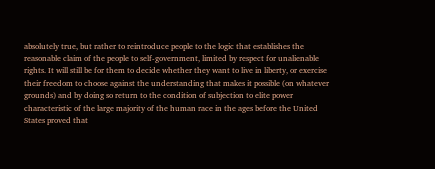absolutely true, but rather to reintroduce people to the logic that establishes the reasonable claim of the people to self-government, limited by respect for unalienable rights. It will still be for them to decide whether they want to live in liberty, or exercise their freedom to choose against the understanding that makes it possible (on whatever grounds) and by doing so return to the condition of subjection to elite power characteristic of the large majority of the human race in the ages before the United States proved that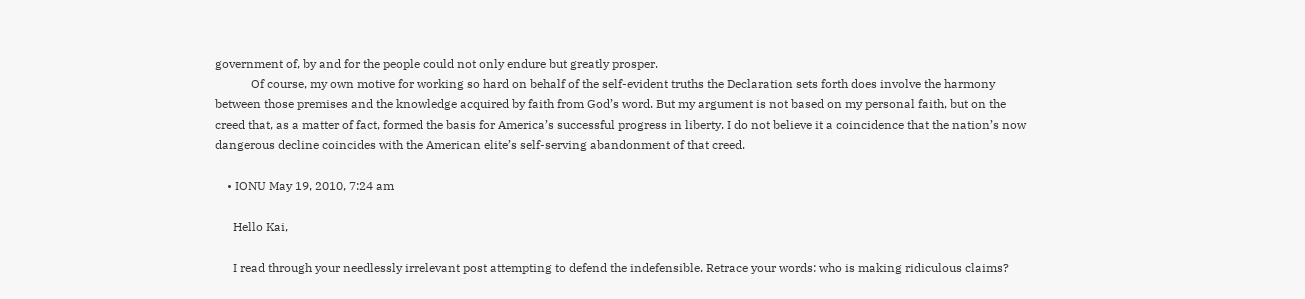government of, by and for the people could not only endure but greatly prosper.
            Of course, my own motive for working so hard on behalf of the self-evident truths the Declaration sets forth does involve the harmony between those premises and the knowledge acquired by faith from God’s word. But my argument is not based on my personal faith, but on the creed that, as a matter of fact, formed the basis for America’s successful progress in liberty. I do not believe it a coincidence that the nation’s now dangerous decline coincides with the American elite’s self-serving abandonment of that creed.

    • IONU May 19, 2010, 7:24 am

      Hello Kai,

      I read through your needlessly irrelevant post attempting to defend the indefensible. Retrace your words: who is making ridiculous claims?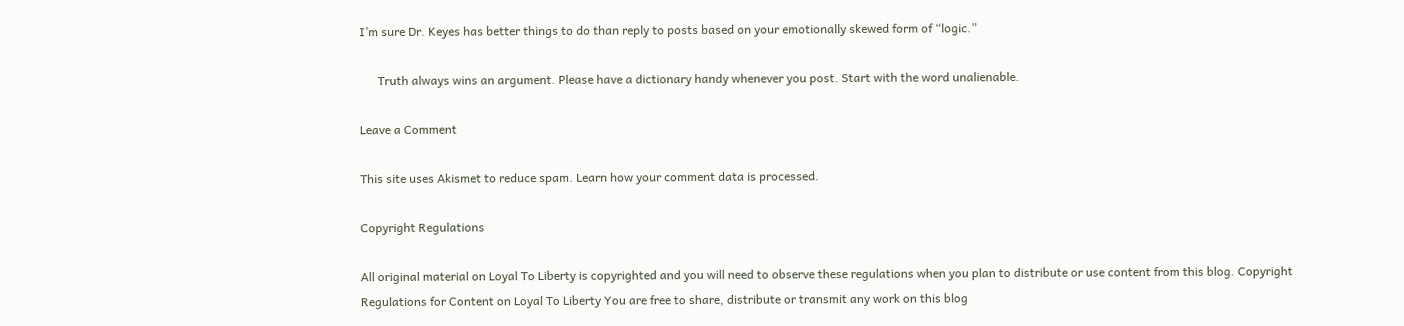I’m sure Dr. Keyes has better things to do than reply to posts based on your emotionally skewed form of “logic.”

      Truth always wins an argument. Please have a dictionary handy whenever you post. Start with the word unalienable.

Leave a Comment

This site uses Akismet to reduce spam. Learn how your comment data is processed.

Copyright Regulations

All original material on Loyal To Liberty is copyrighted and you will need to observe these regulations when you plan to distribute or use content from this blog. Copyright Regulations for Content on Loyal To Liberty You are free to share, distribute or transmit any work on this blog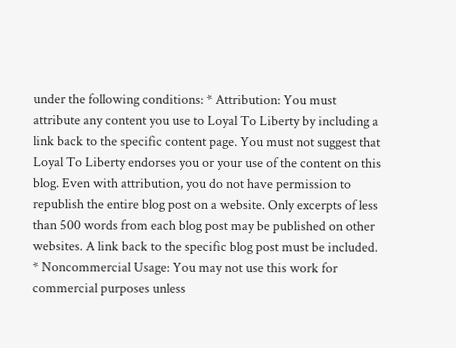under the following conditions: * Attribution: You must attribute any content you use to Loyal To Liberty by including a link back to the specific content page. You must not suggest that Loyal To Liberty endorses you or your use of the content on this blog. Even with attribution, you do not have permission to republish the entire blog post on a website. Only excerpts of less than 500 words from each blog post may be published on other websites. A link back to the specific blog post must be included. * Noncommercial Usage: You may not use this work for commercial purposes unless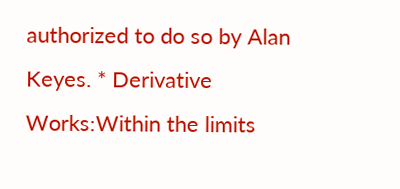authorized to do so by Alan Keyes. * Derivative Works:Within the limits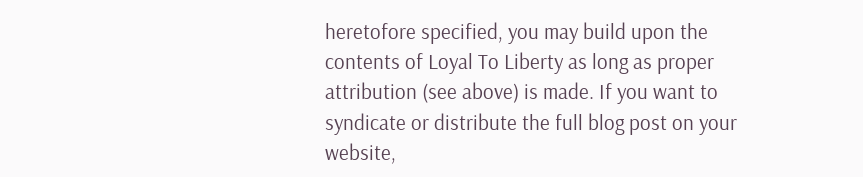heretofore specified, you may build upon the contents of Loyal To Liberty as long as proper attribution (see above) is made. If you want to syndicate or distribute the full blog post on your website,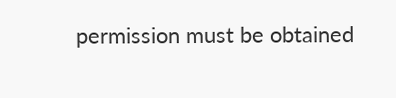permission must be obtained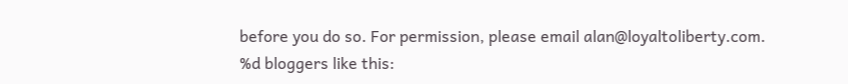before you do so. For permission, please email alan@loyaltoliberty.com.
%d bloggers like this: